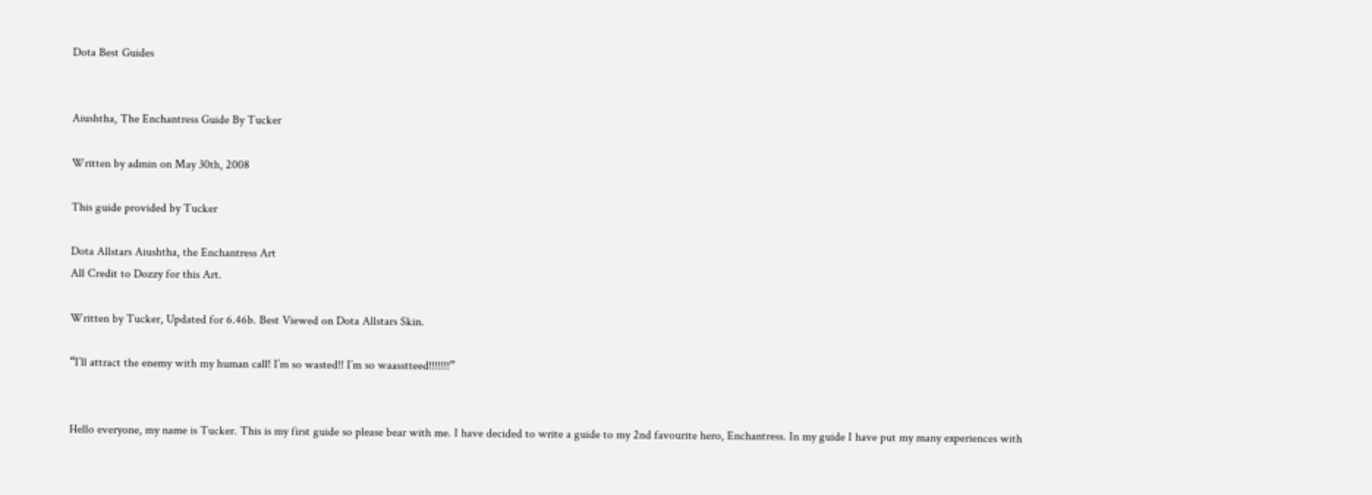Dota Best Guides


Aiushtha, The Enchantress Guide By Tucker

Written by admin on May 30th, 2008

This guide provided by Tucker

Dota Allstars Aiushtha, the Enchantress Art
All Credit to Dozzy for this Art.

Written by Tucker, Updated for 6.46b. Best Viewed on Dota Allstars Skin.

“I’ll attract the enemy with my human call! I’m so wasted!! I’m so waasstteed!!!!!!!”


Hello everyone, my name is Tucker. This is my first guide so please bear with me. I have decided to write a guide to my 2nd favourite hero, Enchantress. In my guide I have put my many experiences with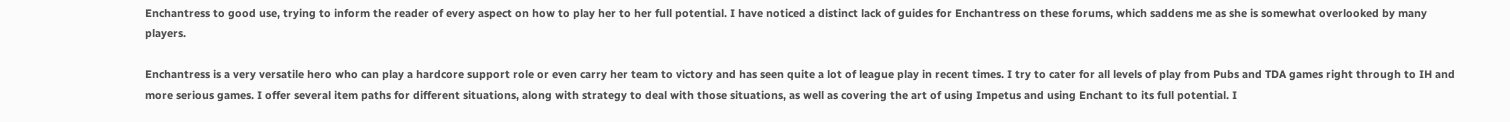Enchantress to good use, trying to inform the reader of every aspect on how to play her to her full potential. I have noticed a distinct lack of guides for Enchantress on these forums, which saddens me as she is somewhat overlooked by many players.

Enchantress is a very versatile hero who can play a hardcore support role or even carry her team to victory and has seen quite a lot of league play in recent times. I try to cater for all levels of play from Pubs and TDA games right through to IH and more serious games. I offer several item paths for different situations, along with strategy to deal with those situations, as well as covering the art of using Impetus and using Enchant to its full potential. I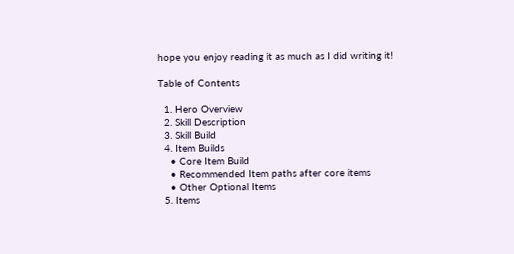hope you enjoy reading it as much as I did writing it!

Table of Contents

  1. Hero Overview
  2. Skill Description
  3. Skill Build
  4. Item Builds
    • Core Item Build
    • Recommended Item paths after core items
    • Other Optional Items
  5. Items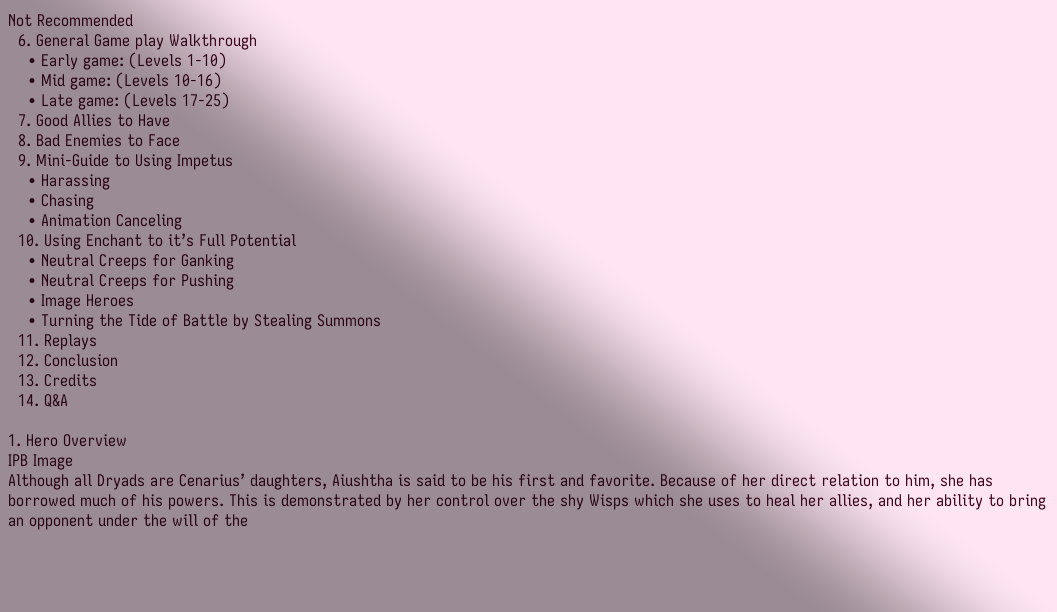Not Recommended
  6. General Game play Walkthrough
    • Early game: (Levels 1-10)
    • Mid game: (Levels 10-16)
    • Late game: (Levels 17-25)
  7. Good Allies to Have
  8. Bad Enemies to Face
  9. Mini-Guide to Using Impetus
    • Harassing
    • Chasing
    • Animation Canceling
  10. Using Enchant to it’s Full Potential
    • Neutral Creeps for Ganking
    • Neutral Creeps for Pushing
    • Image Heroes
    • Turning the Tide of Battle by Stealing Summons
  11. Replays
  12. Conclusion
  13. Credits
  14. Q&A

1. Hero Overview
IPB Image
Although all Dryads are Cenarius’ daughters, Aiushtha is said to be his first and favorite. Because of her direct relation to him, she has borrowed much of his powers. This is demonstrated by her control over the shy Wisps which she uses to heal her allies, and her ability to bring an opponent under the will of the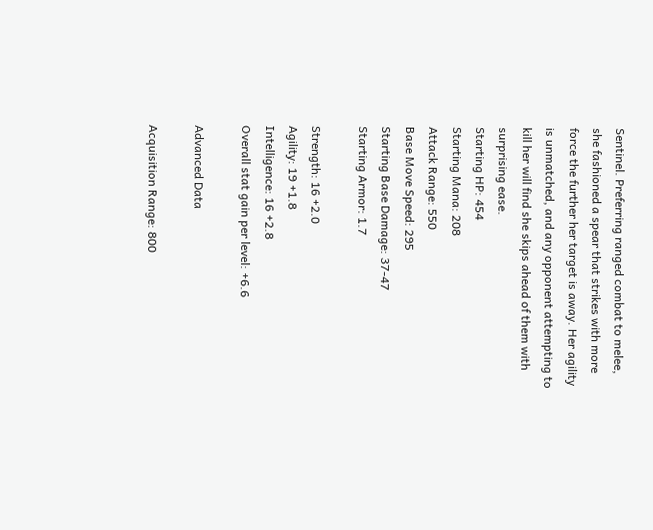Sentinel. Preferring ranged combat to melee, she fashioned a spear that strikes with more force the further her target is away. Her agility is unmatched, and any opponent attempting to kill her will find she skips ahead of them with surprising ease.
Starting HP: 454
Starting Mana: 208
Attack Range: 550
Base Move Speed: 295
Starting Base Damage: 37-47
Starting Armor: 1.7

Strength: 16 +2.0
Agility: 19 +1.8
Intelligence: 16 +2.8
Overall stat gain per level: +6.6

Advanced Data

Acquisition Range: 800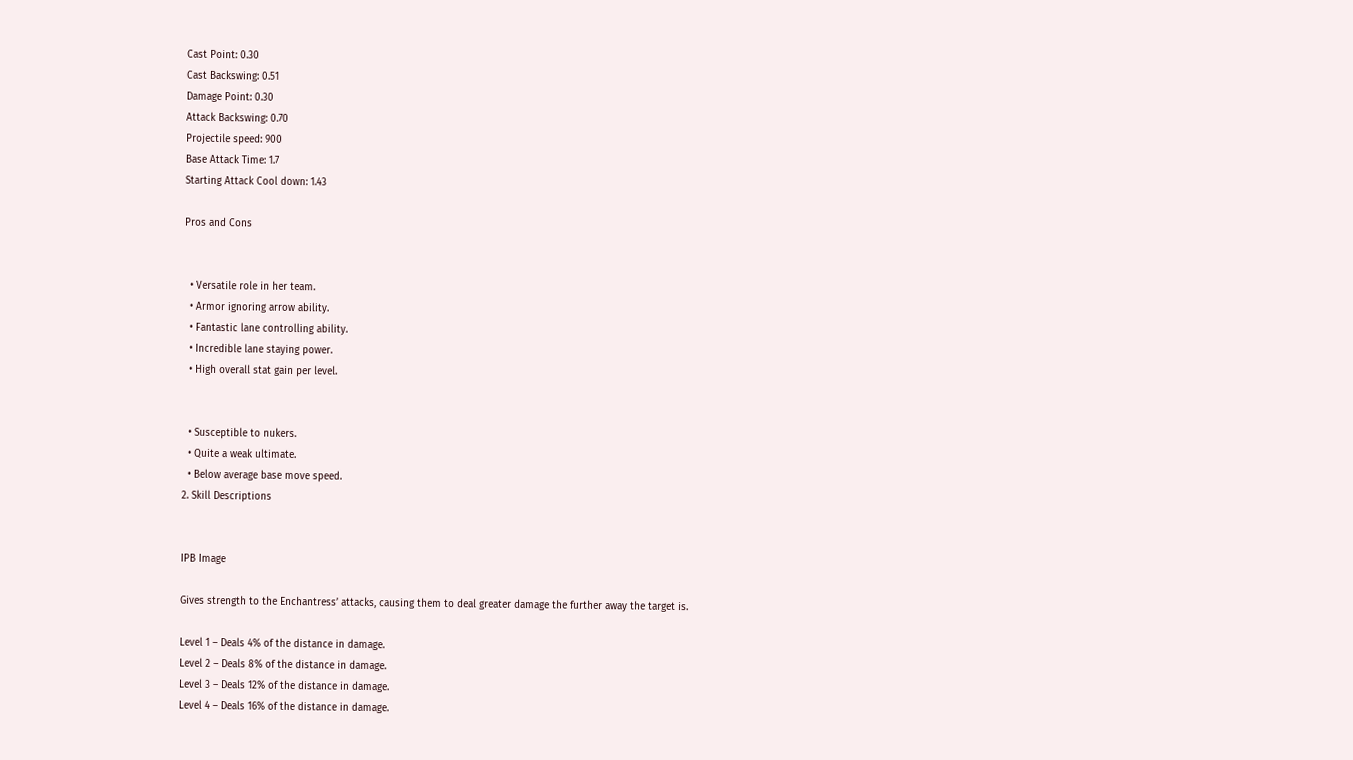Cast Point: 0.30
Cast Backswing: 0.51
Damage Point: 0.30
Attack Backswing: 0.70
Projectile speed: 900
Base Attack Time: 1.7
Starting Attack Cool down: 1.43

Pros and Cons


  • Versatile role in her team.
  • Armor ignoring arrow ability.
  • Fantastic lane controlling ability.
  • Incredible lane staying power.
  • High overall stat gain per level.


  • Susceptible to nukers.
  • Quite a weak ultimate.
  • Below average base move speed.
2. Skill Descriptions


IPB Image

Gives strength to the Enchantress’ attacks, causing them to deal greater damage the further away the target is.

Level 1 – Deals 4% of the distance in damage.
Level 2 – Deals 8% of the distance in damage.
Level 3 – Deals 12% of the distance in damage.
Level 4 – Deals 16% of the distance in damage.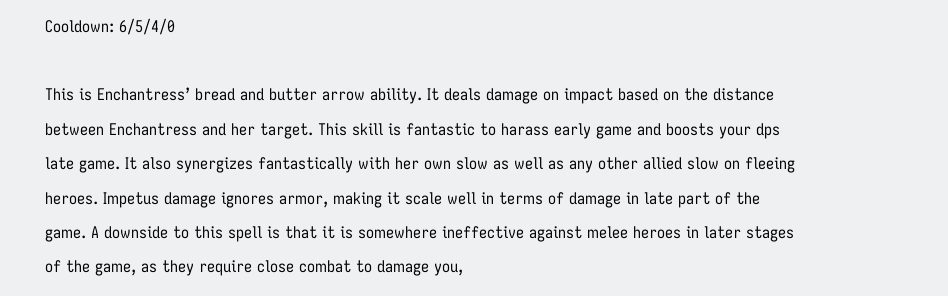Cooldown: 6/5/4/0

This is Enchantress’ bread and butter arrow ability. It deals damage on impact based on the distance between Enchantress and her target. This skill is fantastic to harass early game and boosts your dps late game. It also synergizes fantastically with her own slow as well as any other allied slow on fleeing heroes. Impetus damage ignores armor, making it scale well in terms of damage in late part of the game. A downside to this spell is that it is somewhere ineffective against melee heroes in later stages of the game, as they require close combat to damage you,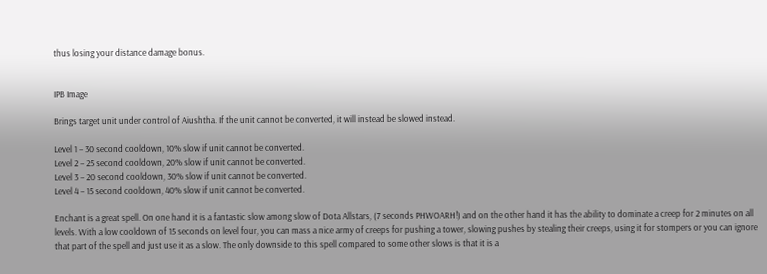thus losing your distance damage bonus.


IPB Image

Brings target unit under control of Aiushtha. If the unit cannot be converted, it will instead be slowed instead.

Level 1 – 30 second cooldown, 10% slow if unit cannot be converted.
Level 2 – 25 second cooldown, 20% slow if unit cannot be converted.
Level 3 – 20 second cooldown, 30% slow if unit cannot be converted.
Level 4 – 15 second cooldown, 40% slow if unit cannot be converted.

Enchant is a great spell. On one hand it is a fantastic slow among slow of Dota Allstars, (7 seconds PHWOARH!) and on the other hand it has the ability to dominate a creep for 2 minutes on all levels. With a low cooldown of 15 seconds on level four, you can mass a nice army of creeps for pushing a tower, slowing pushes by stealing their creeps, using it for stompers or you can ignore that part of the spell and just use it as a slow. The only downside to this spell compared to some other slows is that it is a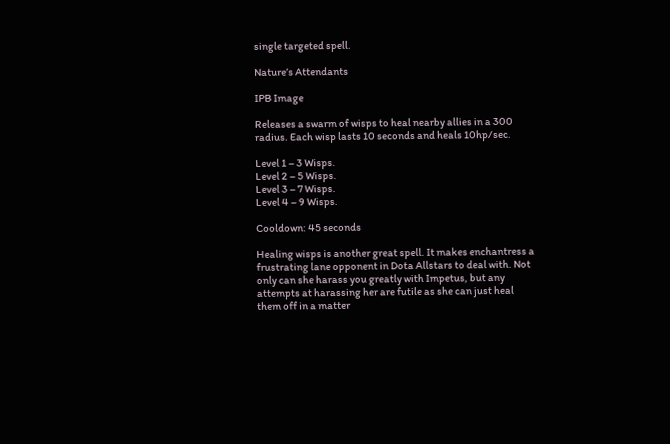single targeted spell.

Nature’s Attendants

IPB Image

Releases a swarm of wisps to heal nearby allies in a 300 radius. Each wisp lasts 10 seconds and heals 10hp/sec.

Level 1 – 3 Wisps.
Level 2 – 5 Wisps.
Level 3 – 7 Wisps.
Level 4 – 9 Wisps.

Cooldown: 45 seconds

Healing wisps is another great spell. It makes enchantress a frustrating lane opponent in Dota Allstars to deal with. Not only can she harass you greatly with Impetus, but any attempts at harassing her are futile as she can just heal them off in a matter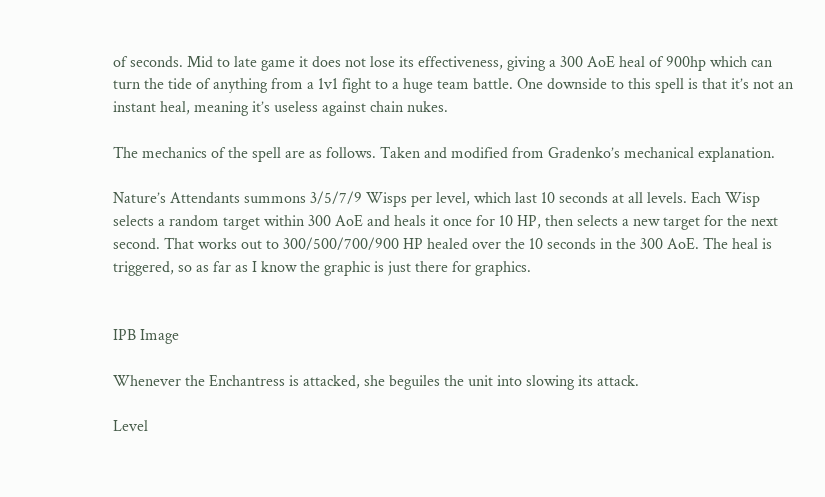of seconds. Mid to late game it does not lose its effectiveness, giving a 300 AoE heal of 900hp which can turn the tide of anything from a 1v1 fight to a huge team battle. One downside to this spell is that it’s not an instant heal, meaning it’s useless against chain nukes.

The mechanics of the spell are as follows. Taken and modified from Gradenko’s mechanical explanation.

Nature’s Attendants summons 3/5/7/9 Wisps per level, which last 10 seconds at all levels. Each Wisp selects a random target within 300 AoE and heals it once for 10 HP, then selects a new target for the next second. That works out to 300/500/700/900 HP healed over the 10 seconds in the 300 AoE. The heal is triggered, so as far as I know the graphic is just there for graphics.


IPB Image

Whenever the Enchantress is attacked, she beguiles the unit into slowing its attack.

Level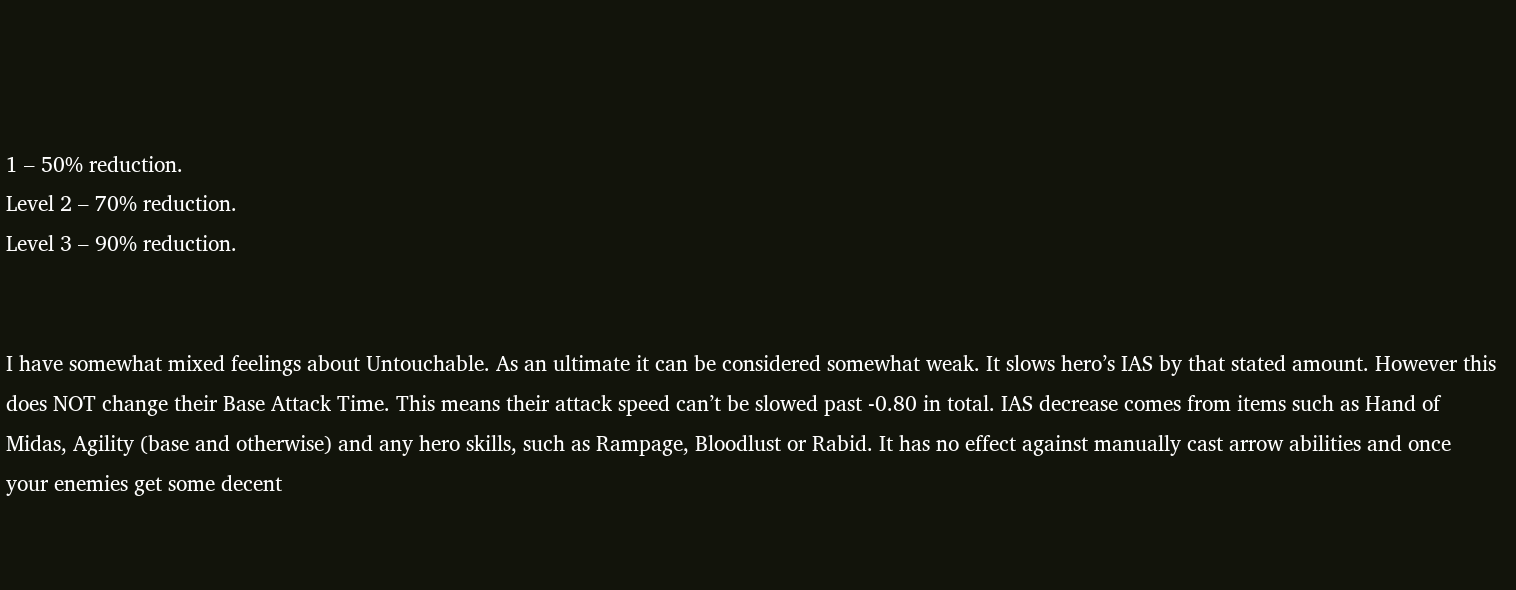1 – 50% reduction.
Level 2 – 70% reduction.
Level 3 – 90% reduction.


I have somewhat mixed feelings about Untouchable. As an ultimate it can be considered somewhat weak. It slows hero’s IAS by that stated amount. However this does NOT change their Base Attack Time. This means their attack speed can’t be slowed past -0.80 in total. IAS decrease comes from items such as Hand of Midas, Agility (base and otherwise) and any hero skills, such as Rampage, Bloodlust or Rabid. It has no effect against manually cast arrow abilities and once your enemies get some decent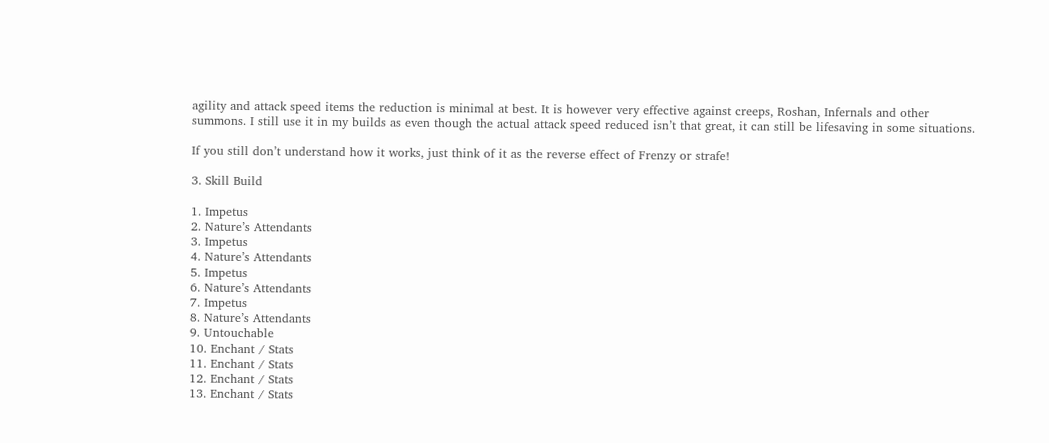agility and attack speed items the reduction is minimal at best. It is however very effective against creeps, Roshan, Infernals and other summons. I still use it in my builds as even though the actual attack speed reduced isn’t that great, it can still be lifesaving in some situations.

If you still don’t understand how it works, just think of it as the reverse effect of Frenzy or strafe!

3. Skill Build

1. Impetus
2. Nature’s Attendants
3. Impetus
4. Nature’s Attendants
5. Impetus
6. Nature’s Attendants
7. Impetus
8. Nature’s Attendants
9. Untouchable
10. Enchant / Stats
11. Enchant / Stats
12. Enchant / Stats
13. Enchant / Stats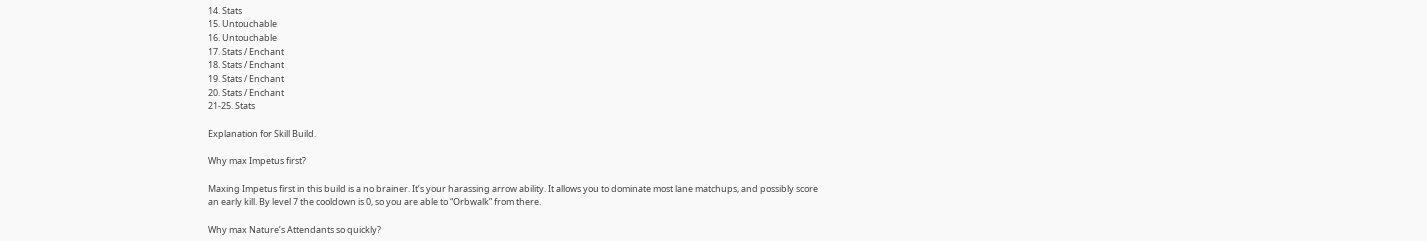14. Stats
15. Untouchable
16. Untouchable
17. Stats / Enchant
18. Stats / Enchant
19. Stats / Enchant
20. Stats / Enchant
21-25. Stats

Explanation for Skill Build.

Why max Impetus first?

Maxing Impetus first in this build is a no brainer. It’s your harassing arrow ability. It allows you to dominate most lane matchups, and possibly score an early kill. By level 7 the cooldown is 0, so you are able to “Orbwalk” from there.

Why max Nature’s Attendants so quickly?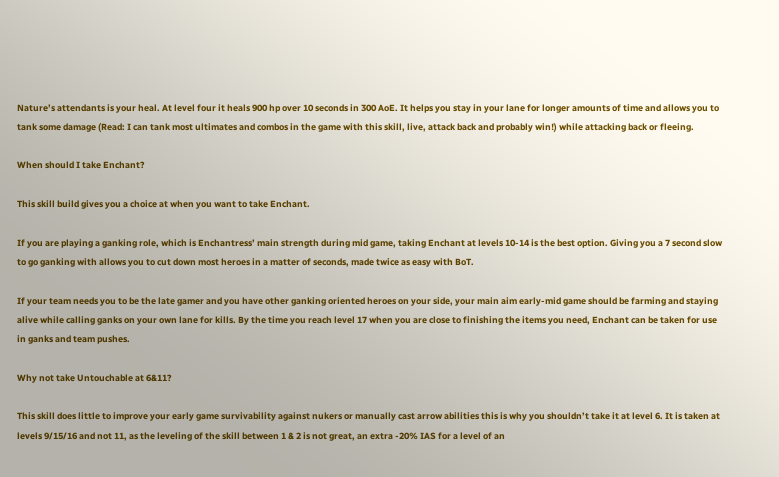Nature’s attendants is your heal. At level four it heals 900 hp over 10 seconds in 300 AoE. It helps you stay in your lane for longer amounts of time and allows you to tank some damage (Read: I can tank most ultimates and combos in the game with this skill, live, attack back and probably win!) while attacking back or fleeing.

When should I take Enchant?

This skill build gives you a choice at when you want to take Enchant.

If you are playing a ganking role, which is Enchantress’ main strength during mid game, taking Enchant at levels 10-14 is the best option. Giving you a 7 second slow to go ganking with allows you to cut down most heroes in a matter of seconds, made twice as easy with BoT.

If your team needs you to be the late gamer and you have other ganking oriented heroes on your side, your main aim early-mid game should be farming and staying alive while calling ganks on your own lane for kills. By the time you reach level 17 when you are close to finishing the items you need, Enchant can be taken for use in ganks and team pushes.

Why not take Untouchable at 6&11?

This skill does little to improve your early game survivability against nukers or manually cast arrow abilities this is why you shouldn’t take it at level 6. It is taken at levels 9/15/16 and not 11, as the leveling of the skill between 1 & 2 is not great, an extra -20% IAS for a level of an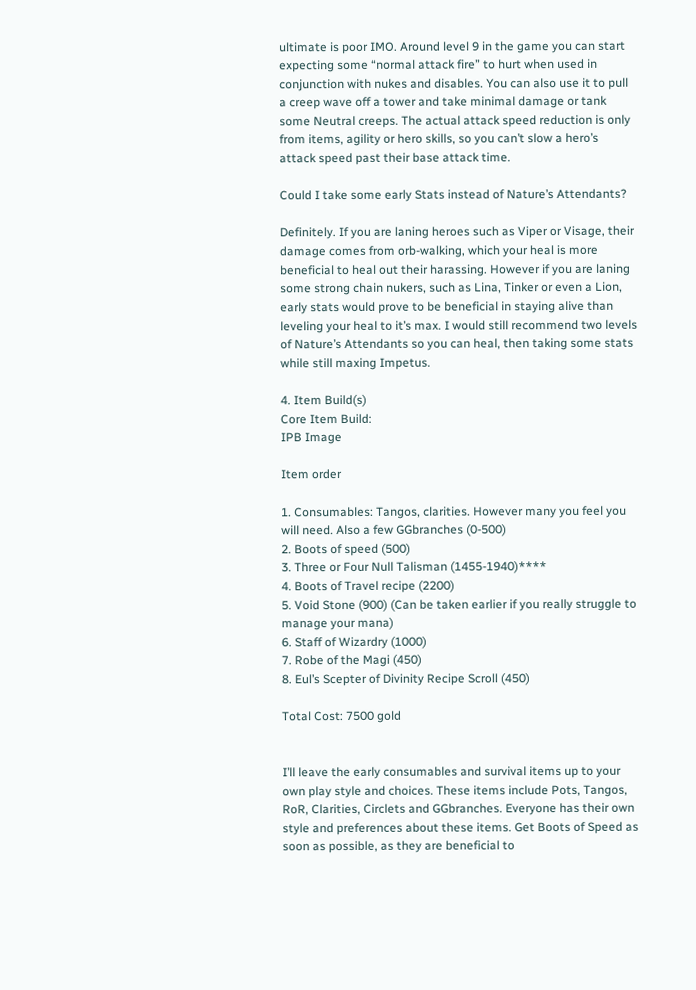ultimate is poor IMO. Around level 9 in the game you can start expecting some “normal attack fire” to hurt when used in conjunction with nukes and disables. You can also use it to pull a creep wave off a tower and take minimal damage or tank some Neutral creeps. The actual attack speed reduction is only from items, agility or hero skills, so you can’t slow a hero’s attack speed past their base attack time.

Could I take some early Stats instead of Nature’s Attendants?

Definitely. If you are laning heroes such as Viper or Visage, their damage comes from orb-walking, which your heal is more beneficial to heal out their harassing. However if you are laning some strong chain nukers, such as Lina, Tinker or even a Lion, early stats would prove to be beneficial in staying alive than leveling your heal to it’s max. I would still recommend two levels of Nature’s Attendants so you can heal, then taking some stats while still maxing Impetus.

4. Item Build(s)
Core Item Build:
IPB Image

Item order

1. Consumables: Tangos, clarities. However many you feel you will need. Also a few GGbranches (0-500)
2. Boots of speed (500)
3. Three or Four Null Talisman (1455-1940)****
4. Boots of Travel recipe (2200)
5. Void Stone (900) (Can be taken earlier if you really struggle to manage your mana)
6. Staff of Wizardry (1000)
7. Robe of the Magi (450)
8. Eul’s Scepter of Divinity Recipe Scroll (450)

Total Cost: 7500 gold


I’ll leave the early consumables and survival items up to your own play style and choices. These items include Pots, Tangos, RoR, Clarities, Circlets and GGbranches. Everyone has their own style and preferences about these items. Get Boots of Speed as soon as possible, as they are beneficial to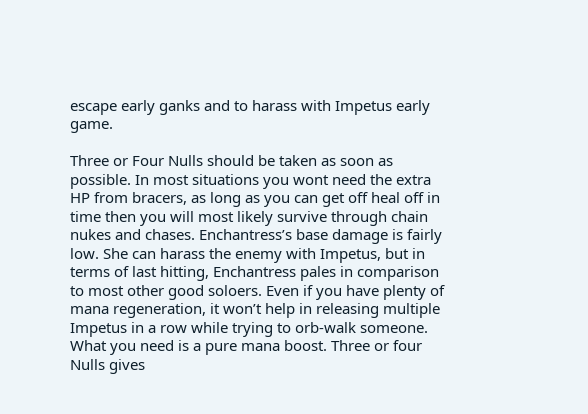escape early ganks and to harass with Impetus early game.

Three or Four Nulls should be taken as soon as possible. In most situations you wont need the extra HP from bracers, as long as you can get off heal off in time then you will most likely survive through chain nukes and chases. Enchantress’s base damage is fairly low. She can harass the enemy with Impetus, but in terms of last hitting, Enchantress pales in comparison to most other good soloers. Even if you have plenty of mana regeneration, it won’t help in releasing multiple Impetus in a row while trying to orb-walk someone. What you need is a pure mana boost. Three or four Nulls gives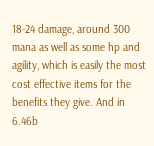18-24 damage, around 300 mana as well as some hp and agility, which is easily the most cost effective items for the benefits they give. And in 6.46b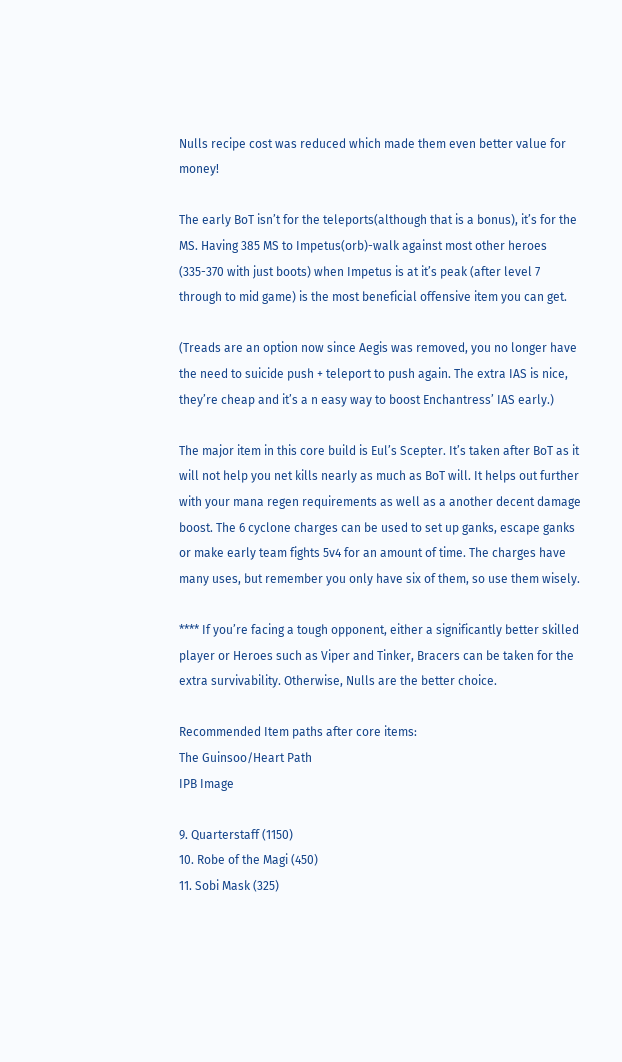Nulls recipe cost was reduced which made them even better value for money!

The early BoT isn’t for the teleports(although that is a bonus), it’s for the MS. Having 385 MS to Impetus(orb)-walk against most other heroes (335-370 with just boots) when Impetus is at it’s peak (after level 7 through to mid game) is the most beneficial offensive item you can get.

(Treads are an option now since Aegis was removed, you no longer have the need to suicide push + teleport to push again. The extra IAS is nice, they’re cheap and it’s a n easy way to boost Enchantress’ IAS early.)

The major item in this core build is Eul’s Scepter. It’s taken after BoT as it will not help you net kills nearly as much as BoT will. It helps out further with your mana regen requirements as well as a another decent damage boost. The 6 cyclone charges can be used to set up ganks, escape ganks or make early team fights 5v4 for an amount of time. The charges have many uses, but remember you only have six of them, so use them wisely.

**** If you’re facing a tough opponent, either a significantly better skilled player or Heroes such as Viper and Tinker, Bracers can be taken for the extra survivability. Otherwise, Nulls are the better choice.

Recommended Item paths after core items:
The Guinsoo/Heart Path
IPB Image

9. Quarterstaff (1150)
10. Robe of the Magi (450)
11. Sobi Mask (325)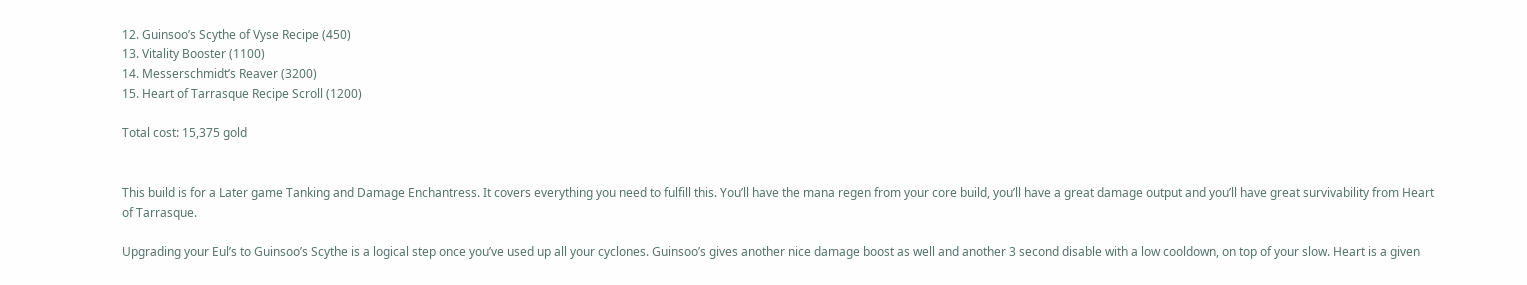12. Guinsoo’s Scythe of Vyse Recipe (450)
13. Vitality Booster (1100)
14. Messerschmidt’s Reaver (3200)
15. Heart of Tarrasque Recipe Scroll (1200)

Total cost: 15,375 gold


This build is for a Later game Tanking and Damage Enchantress. It covers everything you need to fulfill this. You’ll have the mana regen from your core build, you’ll have a great damage output and you’ll have great survivability from Heart of Tarrasque.

Upgrading your Eul’s to Guinsoo’s Scythe is a logical step once you’ve used up all your cyclones. Guinsoo’s gives another nice damage boost as well and another 3 second disable with a low cooldown, on top of your slow. Heart is a given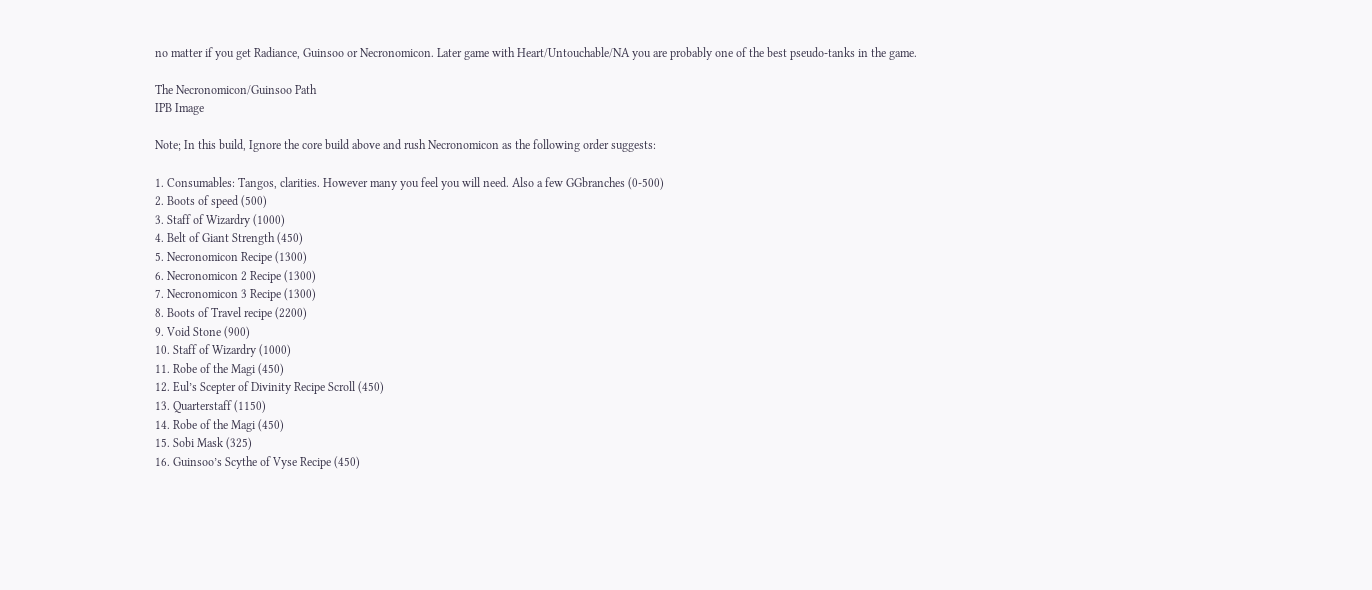no matter if you get Radiance, Guinsoo or Necronomicon. Later game with Heart/Untouchable/NA you are probably one of the best pseudo-tanks in the game.

The Necronomicon/Guinsoo Path
IPB Image

Note; In this build, Ignore the core build above and rush Necronomicon as the following order suggests:

1. Consumables: Tangos, clarities. However many you feel you will need. Also a few GGbranches (0-500)
2. Boots of speed (500)
3. Staff of Wizardry (1000)
4. Belt of Giant Strength (450)
5. Necronomicon Recipe (1300)
6. Necronomicon 2 Recipe (1300)
7. Necronomicon 3 Recipe (1300)
8. Boots of Travel recipe (2200)
9. Void Stone (900)
10. Staff of Wizardry (1000)
11. Robe of the Magi (450)
12. Eul’s Scepter of Divinity Recipe Scroll (450)
13. Quarterstaff (1150)
14. Robe of the Magi (450)
15. Sobi Mask (325)
16. Guinsoo’s Scythe of Vyse Recipe (450)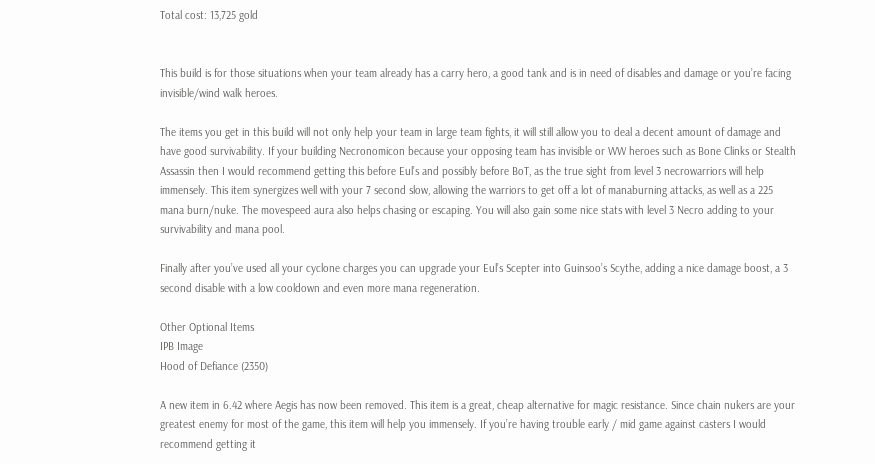Total cost: 13,725 gold


This build is for those situations when your team already has a carry hero, a good tank and is in need of disables and damage or you’re facing invisible/wind walk heroes.

The items you get in this build will not only help your team in large team fights, it will still allow you to deal a decent amount of damage and have good survivability. If your building Necronomicon because your opposing team has invisible or WW heroes such as Bone Clinks or Stealth Assassin then I would recommend getting this before Eul’s and possibly before BoT, as the true sight from level 3 necrowarriors will help immensely. This item synergizes well with your 7 second slow, allowing the warriors to get off a lot of manaburning attacks, as well as a 225 mana burn/nuke. The movespeed aura also helps chasing or escaping. You will also gain some nice stats with level 3 Necro adding to your survivability and mana pool.

Finally after you’ve used all your cyclone charges you can upgrade your Eul’s Scepter into Guinsoo’s Scythe, adding a nice damage boost, a 3 second disable with a low cooldown and even more mana regeneration.

Other Optional Items
IPB Image
Hood of Defiance (2350)

A new item in 6.42 where Aegis has now been removed. This item is a great, cheap alternative for magic resistance. Since chain nukers are your greatest enemy for most of the game, this item will help you immensely. If you’re having trouble early / mid game against casters I would recommend getting it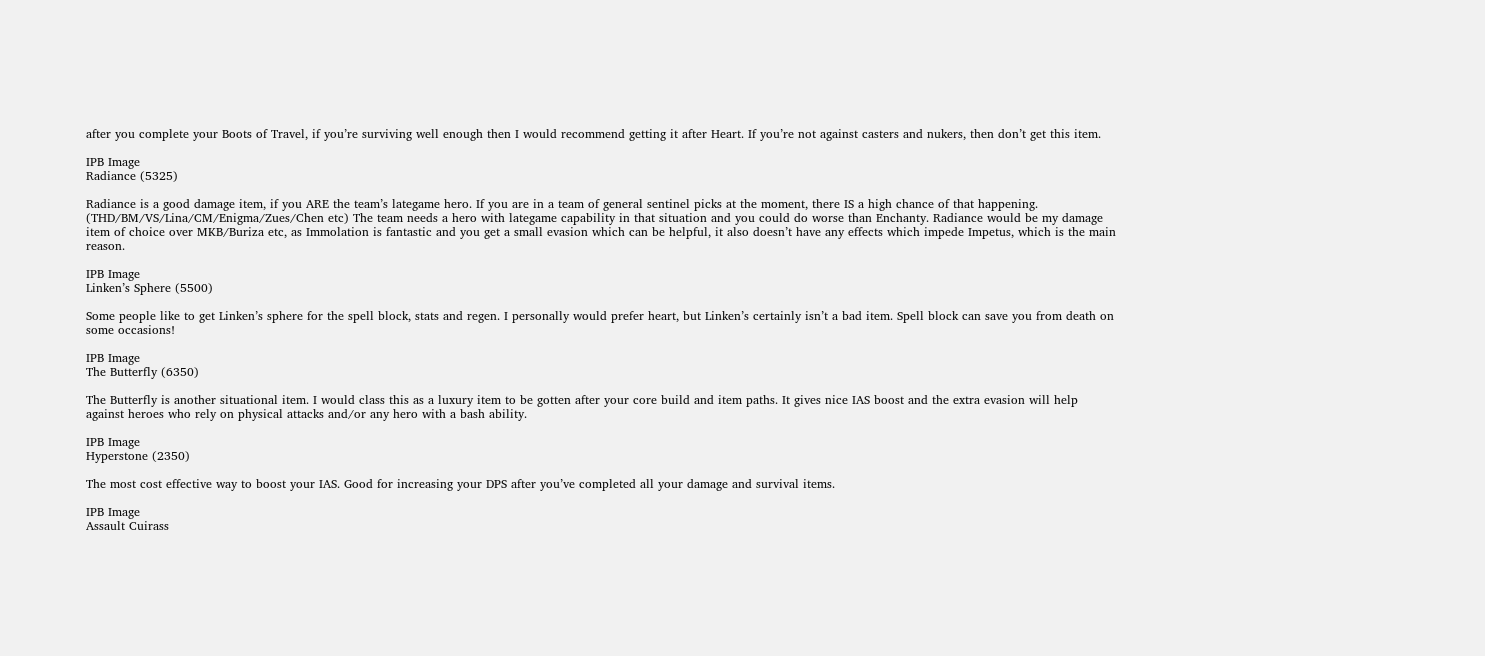after you complete your Boots of Travel, if you’re surviving well enough then I would recommend getting it after Heart. If you’re not against casters and nukers, then don’t get this item.

IPB Image
Radiance (5325)

Radiance is a good damage item, if you ARE the team’s lategame hero. If you are in a team of general sentinel picks at the moment, there IS a high chance of that happening. (THD/BM/VS/Lina/CM/Enigma/Zues/Chen etc) The team needs a hero with lategame capability in that situation and you could do worse than Enchanty. Radiance would be my damage item of choice over MKB/Buriza etc, as Immolation is fantastic and you get a small evasion which can be helpful, it also doesn’t have any effects which impede Impetus, which is the main reason.

IPB Image
Linken’s Sphere (5500)

Some people like to get Linken’s sphere for the spell block, stats and regen. I personally would prefer heart, but Linken’s certainly isn’t a bad item. Spell block can save you from death on some occasions!

IPB Image
The Butterfly (6350)

The Butterfly is another situational item. I would class this as a luxury item to be gotten after your core build and item paths. It gives nice IAS boost and the extra evasion will help against heroes who rely on physical attacks and/or any hero with a bash ability.

IPB Image
Hyperstone (2350)

The most cost effective way to boost your IAS. Good for increasing your DPS after you’ve completed all your damage and survival items.

IPB Image
Assault Cuirass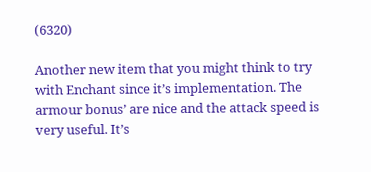(6320)

Another new item that you might think to try with Enchant since it’s implementation. The armour bonus’ are nice and the attack speed is very useful. It’s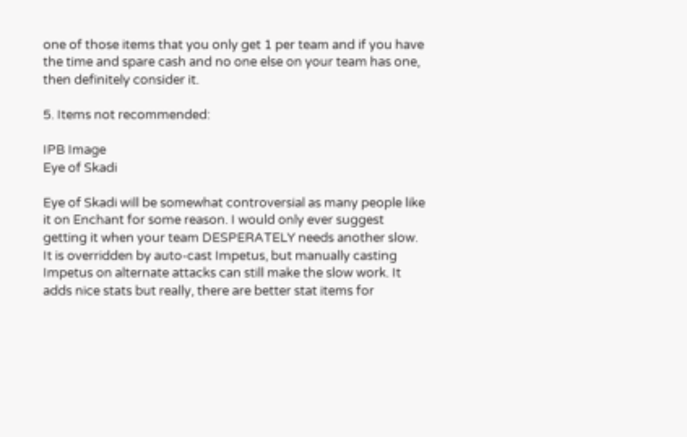one of those items that you only get 1 per team and if you have the time and spare cash and no one else on your team has one, then definitely consider it.

5. Items not recommended:

IPB Image
Eye of Skadi

Eye of Skadi will be somewhat controversial as many people like it on Enchant for some reason. I would only ever suggest getting it when your team DESPERATELY needs another slow. It is overridden by auto-cast Impetus, but manually casting Impetus on alternate attacks can still make the slow work. It adds nice stats but really, there are better stat items for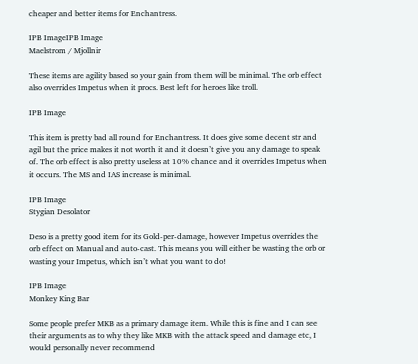cheaper and better items for Enchantress.

IPB ImageIPB Image
Maelstrom / Mjollnir

These items are agility based so your gain from them will be minimal. The orb effect also overrides Impetus when it procs. Best left for heroes like troll.

IPB Image

This item is pretty bad all round for Enchantress. It does give some decent str and agil but the price makes it not worth it and it doesn’t give you any damage to speak of. The orb effect is also pretty useless at 10% chance and it overrides Impetus when it occurs. The MS and IAS increase is minimal.

IPB Image
Stygian Desolator

Deso is a pretty good item for its Gold-per-damage, however Impetus overrides the orb effect on Manual and auto-cast. This means you will either be wasting the orb or wasting your Impetus, which isn’t what you want to do!

IPB Image
Monkey King Bar

Some people prefer MKB as a primary damage item. While this is fine and I can see their arguments as to why they like MKB with the attack speed and damage etc, I would personally never recommend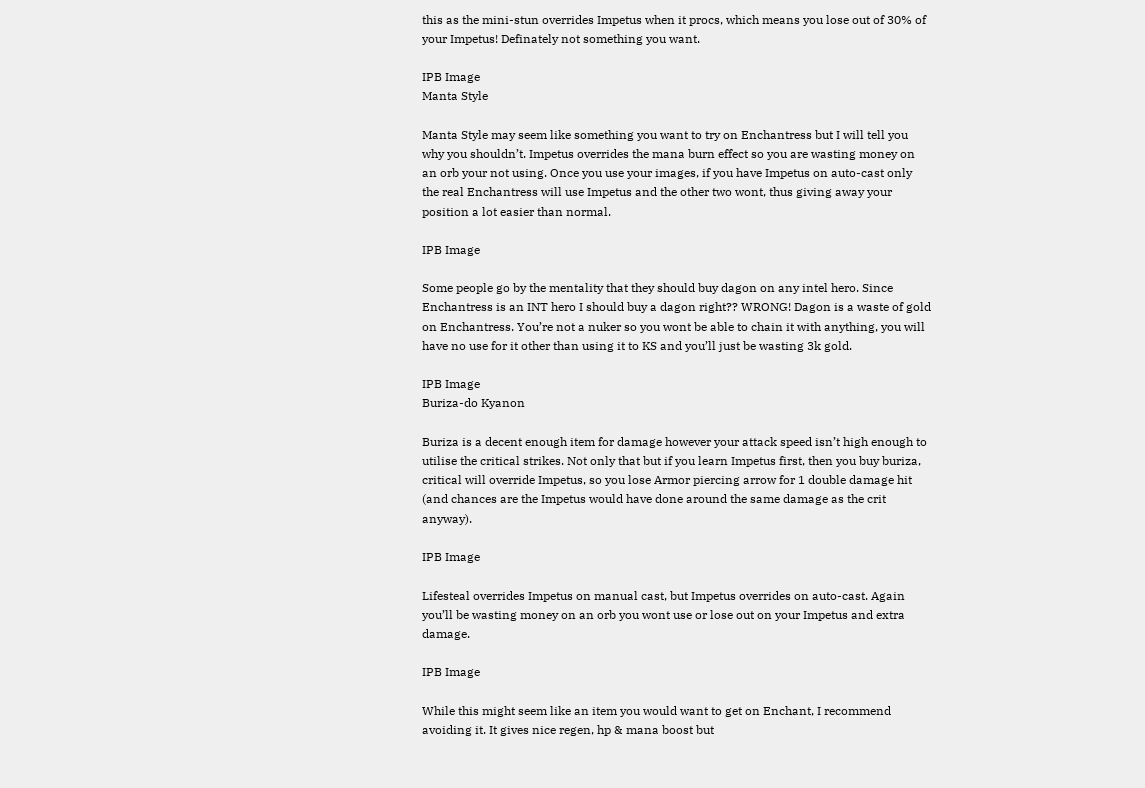this as the mini-stun overrides Impetus when it procs, which means you lose out of 30% of your Impetus! Definately not something you want.

IPB Image
Manta Style

Manta Style may seem like something you want to try on Enchantress but I will tell you why you shouldn’t. Impetus overrides the mana burn effect so you are wasting money on an orb your not using. Once you use your images, if you have Impetus on auto-cast only the real Enchantress will use Impetus and the other two wont, thus giving away your position a lot easier than normal.

IPB Image

Some people go by the mentality that they should buy dagon on any intel hero. Since Enchantress is an INT hero I should buy a dagon right?? WRONG! Dagon is a waste of gold on Enchantress. You’re not a nuker so you wont be able to chain it with anything, you will have no use for it other than using it to KS and you’ll just be wasting 3k gold.

IPB Image
Buriza-do Kyanon

Buriza is a decent enough item for damage however your attack speed isn’t high enough to utilise the critical strikes. Not only that but if you learn Impetus first, then you buy buriza, critical will override Impetus, so you lose Armor piercing arrow for 1 double damage hit (and chances are the Impetus would have done around the same damage as the crit anyway).

IPB Image

Lifesteal overrides Impetus on manual cast, but Impetus overrides on auto-cast. Again you’ll be wasting money on an orb you wont use or lose out on your Impetus and extra damage.

IPB Image

While this might seem like an item you would want to get on Enchant, I recommend avoiding it. It gives nice regen, hp & mana boost but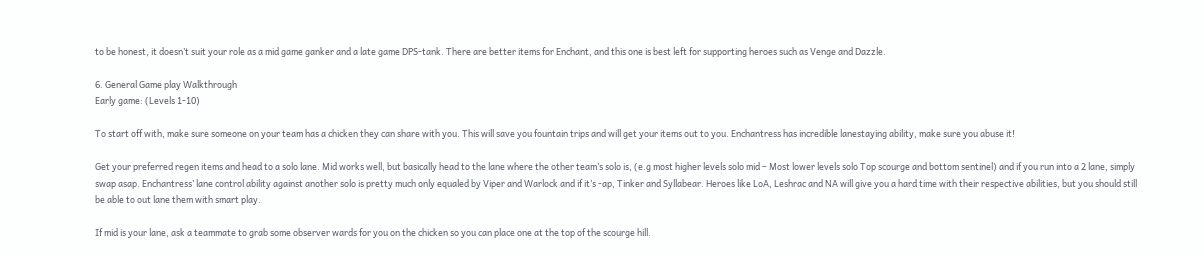to be honest, it doesn’t suit your role as a mid game ganker and a late game DPS-tank. There are better items for Enchant, and this one is best left for supporting heroes such as Venge and Dazzle.

6. General Game play Walkthrough
Early game: (Levels 1-10)

To start off with, make sure someone on your team has a chicken they can share with you. This will save you fountain trips and will get your items out to you. Enchantress has incredible lanestaying ability, make sure you abuse it!

Get your preferred regen items and head to a solo lane. Mid works well, but basically head to the lane where the other team’s solo is, (e.g most higher levels solo mid – Most lower levels solo Top scourge and bottom sentinel) and if you run into a 2 lane, simply swap asap. Enchantress’ lane control ability against another solo is pretty much only equaled by Viper and Warlock and if it’s -ap, Tinker and Syllabear. Heroes like LoA, Leshrac and NA will give you a hard time with their respective abilities, but you should still be able to out lane them with smart play.

If mid is your lane, ask a teammate to grab some observer wards for you on the chicken so you can place one at the top of the scourge hill.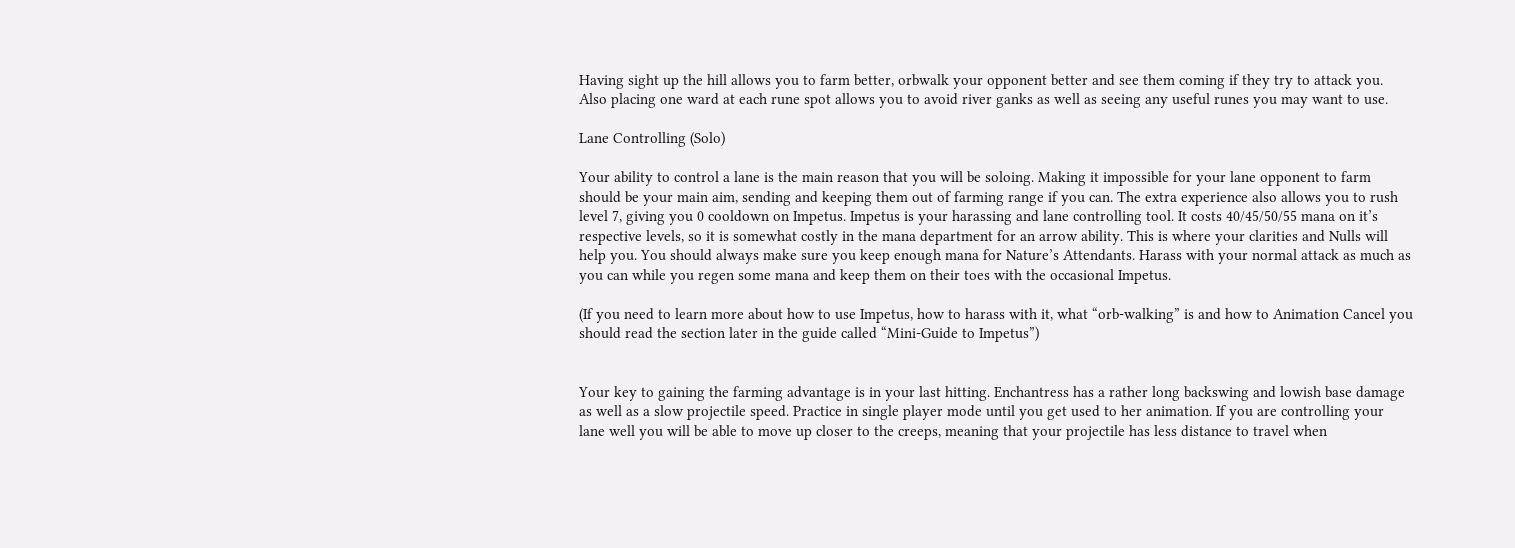Having sight up the hill allows you to farm better, orbwalk your opponent better and see them coming if they try to attack you. Also placing one ward at each rune spot allows you to avoid river ganks as well as seeing any useful runes you may want to use.

Lane Controlling (Solo)

Your ability to control a lane is the main reason that you will be soloing. Making it impossible for your lane opponent to farm should be your main aim, sending and keeping them out of farming range if you can. The extra experience also allows you to rush level 7, giving you 0 cooldown on Impetus. Impetus is your harassing and lane controlling tool. It costs 40/45/50/55 mana on it’s respective levels, so it is somewhat costly in the mana department for an arrow ability. This is where your clarities and Nulls will help you. You should always make sure you keep enough mana for Nature’s Attendants. Harass with your normal attack as much as you can while you regen some mana and keep them on their toes with the occasional Impetus.

(If you need to learn more about how to use Impetus, how to harass with it, what “orb-walking” is and how to Animation Cancel you should read the section later in the guide called “Mini-Guide to Impetus”)


Your key to gaining the farming advantage is in your last hitting. Enchantress has a rather long backswing and lowish base damage as well as a slow projectile speed. Practice in single player mode until you get used to her animation. If you are controlling your lane well you will be able to move up closer to the creeps, meaning that your projectile has less distance to travel when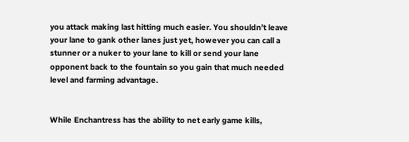you attack making last hitting much easier. You shouldn’t leave your lane to gank other lanes just yet, however you can call a stunner or a nuker to your lane to kill or send your lane opponent back to the fountain so you gain that much needed level and farming advantage.


While Enchantress has the ability to net early game kills,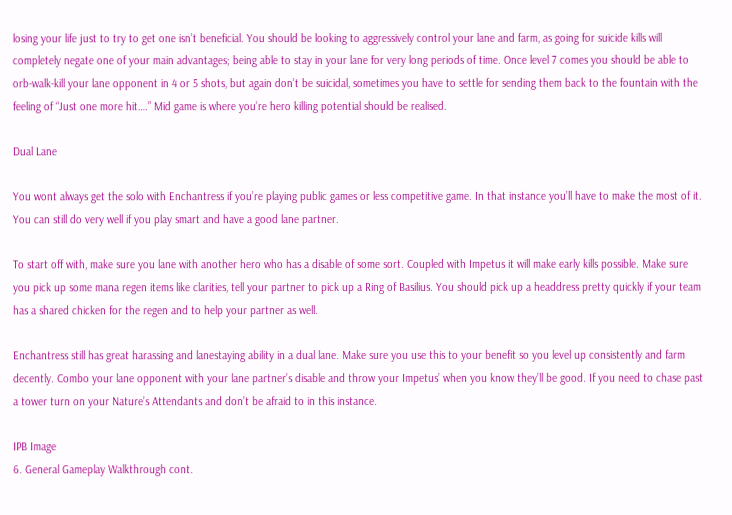losing your life just to try to get one isn’t beneficial. You should be looking to aggressively control your lane and farm, as going for suicide kills will completely negate one of your main advantages; being able to stay in your lane for very long periods of time. Once level 7 comes you should be able to orb-walk-kill your lane opponent in 4 or 5 shots, but again don’t be suicidal, sometimes you have to settle for sending them back to the fountain with the feeling of “Just one more hit….” Mid game is where you’re hero killing potential should be realised.

Dual Lane

You wont always get the solo with Enchantress if you’re playing public games or less competitive game. In that instance you’ll have to make the most of it. You can still do very well if you play smart and have a good lane partner.

To start off with, make sure you lane with another hero who has a disable of some sort. Coupled with Impetus it will make early kills possible. Make sure you pick up some mana regen items like clarities, tell your partner to pick up a Ring of Basilius. You should pick up a headdress pretty quickly if your team has a shared chicken for the regen and to help your partner as well.

Enchantress still has great harassing and lanestaying ability in a dual lane. Make sure you use this to your benefit so you level up consistently and farm decently. Combo your lane opponent with your lane partner’s disable and throw your Impetus’ when you know they’ll be good. If you need to chase past a tower turn on your Nature’s Attendants and don’t be afraid to in this instance.

IPB Image
6. General Gameplay Walkthrough cont.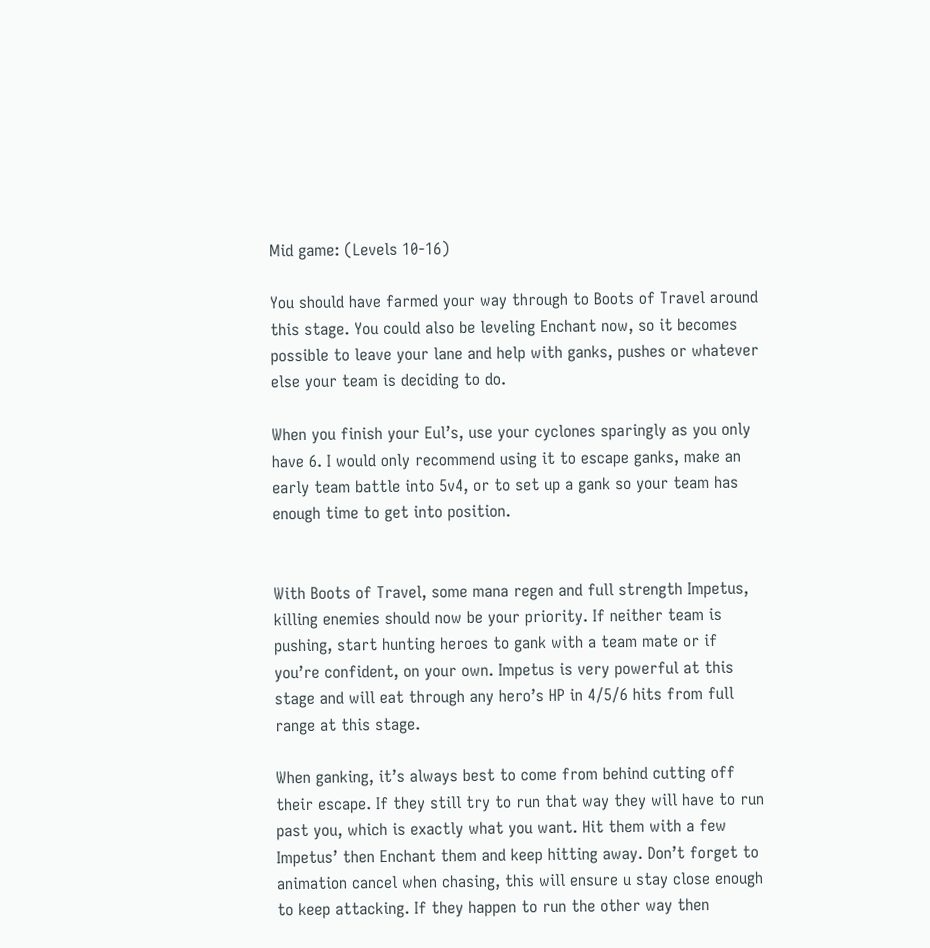Mid game: (Levels 10-16)

You should have farmed your way through to Boots of Travel around this stage. You could also be leveling Enchant now, so it becomes possible to leave your lane and help with ganks, pushes or whatever else your team is deciding to do.

When you finish your Eul’s, use your cyclones sparingly as you only have 6. I would only recommend using it to escape ganks, make an early team battle into 5v4, or to set up a gank so your team has enough time to get into position.


With Boots of Travel, some mana regen and full strength Impetus, killing enemies should now be your priority. If neither team is pushing, start hunting heroes to gank with a team mate or if you’re confident, on your own. Impetus is very powerful at this stage and will eat through any hero’s HP in 4/5/6 hits from full range at this stage.

When ganking, it’s always best to come from behind cutting off their escape. If they still try to run that way they will have to run past you, which is exactly what you want. Hit them with a few Impetus’ then Enchant them and keep hitting away. Don’t forget to animation cancel when chasing, this will ensure u stay close enough to keep attacking. If they happen to run the other way then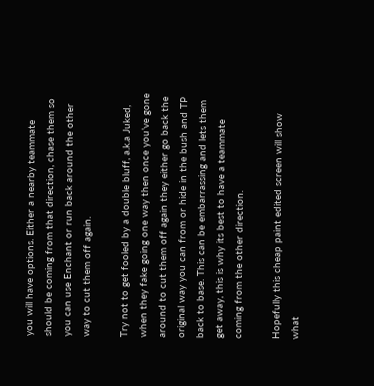you will have options. Either a nearby teammate should be coming from that direction, chase them so you can use Enchant or run back around the other way to cut them off again.

Try not to get fooled by a double bluff, a.k.a Juked, when they fake going one way then once you’ve gone around to cut them off again they either go back the original way you can from or hide in the bush and TP back to base. This can be embarrassing and lets them get away, this is why its best to have a teammate coming from the other direction.

Hopefully this cheap paint edited screen will show what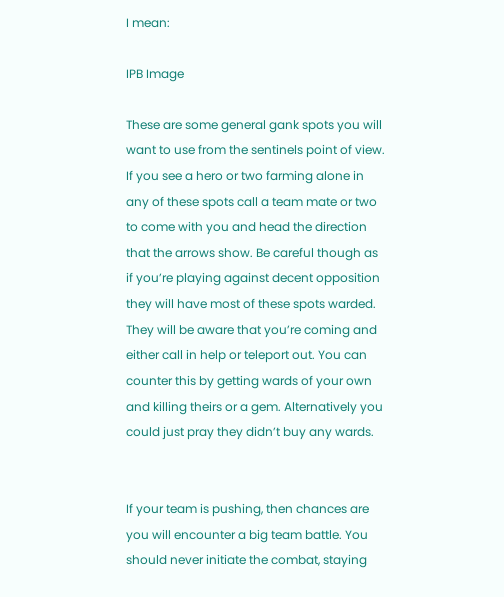I mean:

IPB Image

These are some general gank spots you will want to use from the sentinels point of view. If you see a hero or two farming alone in any of these spots call a team mate or two to come with you and head the direction that the arrows show. Be careful though as if you’re playing against decent opposition they will have most of these spots warded. They will be aware that you’re coming and either call in help or teleport out. You can counter this by getting wards of your own and killing theirs or a gem. Alternatively you could just pray they didn’t buy any wards.


If your team is pushing, then chances are you will encounter a big team battle. You should never initiate the combat, staying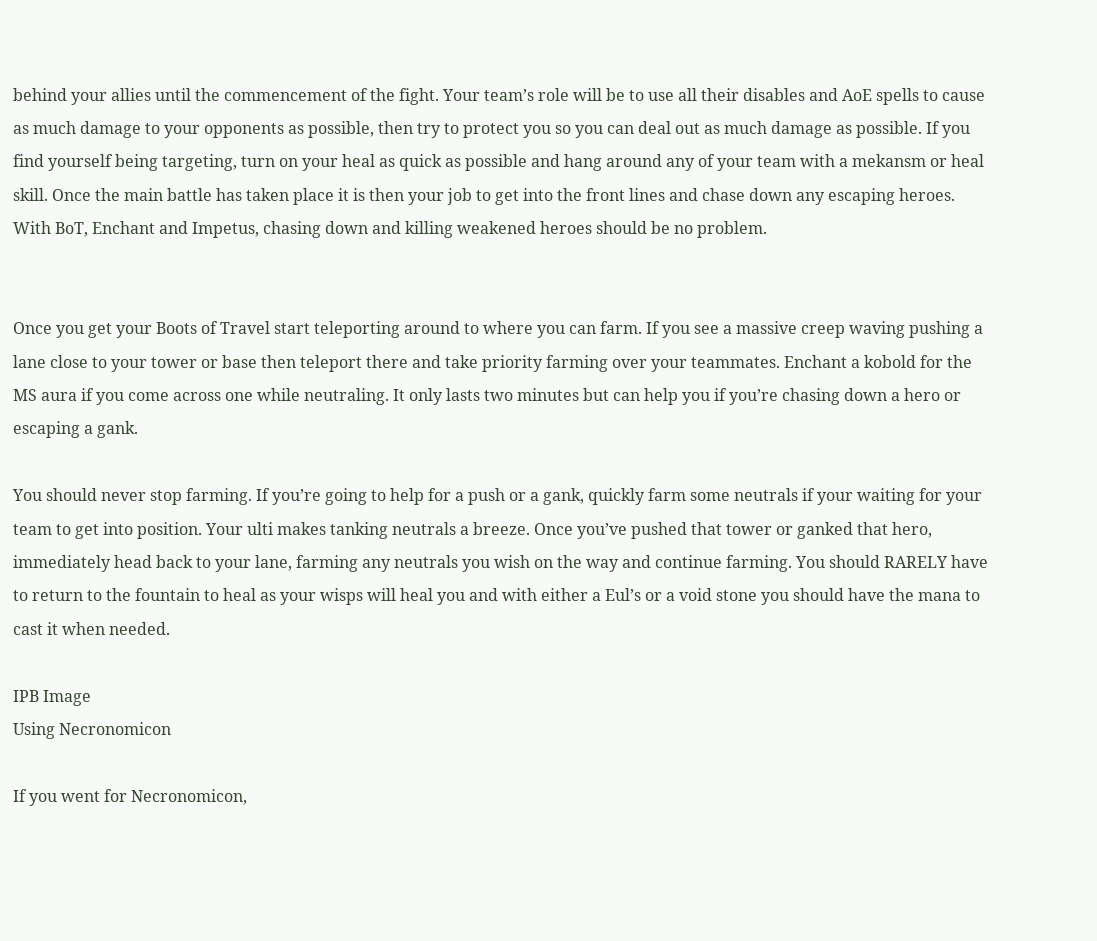behind your allies until the commencement of the fight. Your team’s role will be to use all their disables and AoE spells to cause as much damage to your opponents as possible, then try to protect you so you can deal out as much damage as possible. If you find yourself being targeting, turn on your heal as quick as possible and hang around any of your team with a mekansm or heal skill. Once the main battle has taken place it is then your job to get into the front lines and chase down any escaping heroes. With BoT, Enchant and Impetus, chasing down and killing weakened heroes should be no problem.


Once you get your Boots of Travel start teleporting around to where you can farm. If you see a massive creep waving pushing a lane close to your tower or base then teleport there and take priority farming over your teammates. Enchant a kobold for the MS aura if you come across one while neutraling. It only lasts two minutes but can help you if you’re chasing down a hero or escaping a gank.

You should never stop farming. If you’re going to help for a push or a gank, quickly farm some neutrals if your waiting for your team to get into position. Your ulti makes tanking neutrals a breeze. Once you’ve pushed that tower or ganked that hero, immediately head back to your lane, farming any neutrals you wish on the way and continue farming. You should RARELY have to return to the fountain to heal as your wisps will heal you and with either a Eul’s or a void stone you should have the mana to cast it when needed.

IPB Image
Using Necronomicon

If you went for Necronomicon,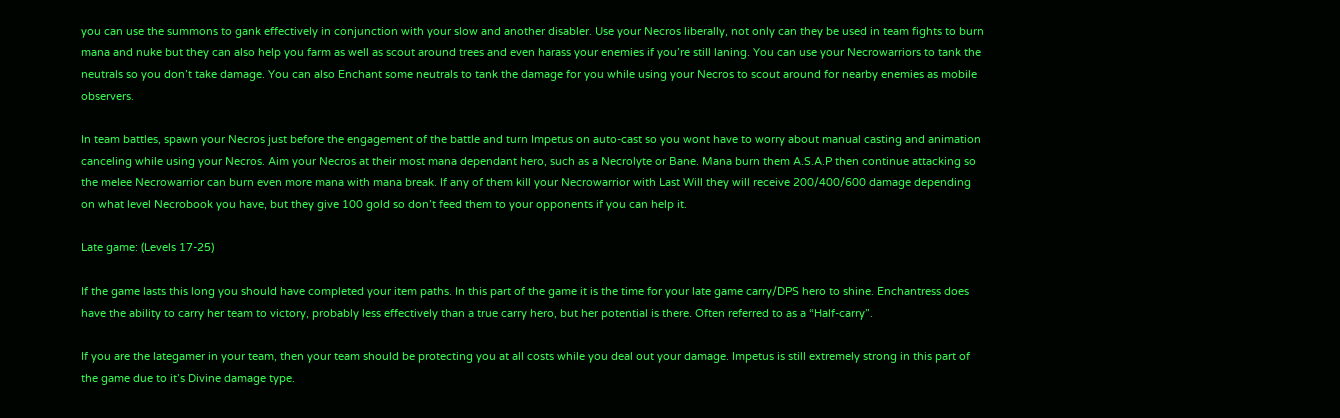you can use the summons to gank effectively in conjunction with your slow and another disabler. Use your Necros liberally, not only can they be used in team fights to burn mana and nuke but they can also help you farm as well as scout around trees and even harass your enemies if you’re still laning. You can use your Necrowarriors to tank the neutrals so you don’t take damage. You can also Enchant some neutrals to tank the damage for you while using your Necros to scout around for nearby enemies as mobile observers.

In team battles, spawn your Necros just before the engagement of the battle and turn Impetus on auto-cast so you wont have to worry about manual casting and animation canceling while using your Necros. Aim your Necros at their most mana dependant hero, such as a Necrolyte or Bane. Mana burn them A.S.A.P then continue attacking so the melee Necrowarrior can burn even more mana with mana break. If any of them kill your Necrowarrior with Last Will they will receive 200/400/600 damage depending on what level Necrobook you have, but they give 100 gold so don’t feed them to your opponents if you can help it.

Late game: (Levels 17-25)

If the game lasts this long you should have completed your item paths. In this part of the game it is the time for your late game carry/DPS hero to shine. Enchantress does have the ability to carry her team to victory, probably less effectively than a true carry hero, but her potential is there. Often referred to as a “Half-carry”.

If you are the lategamer in your team, then your team should be protecting you at all costs while you deal out your damage. Impetus is still extremely strong in this part of the game due to it’s Divine damage type.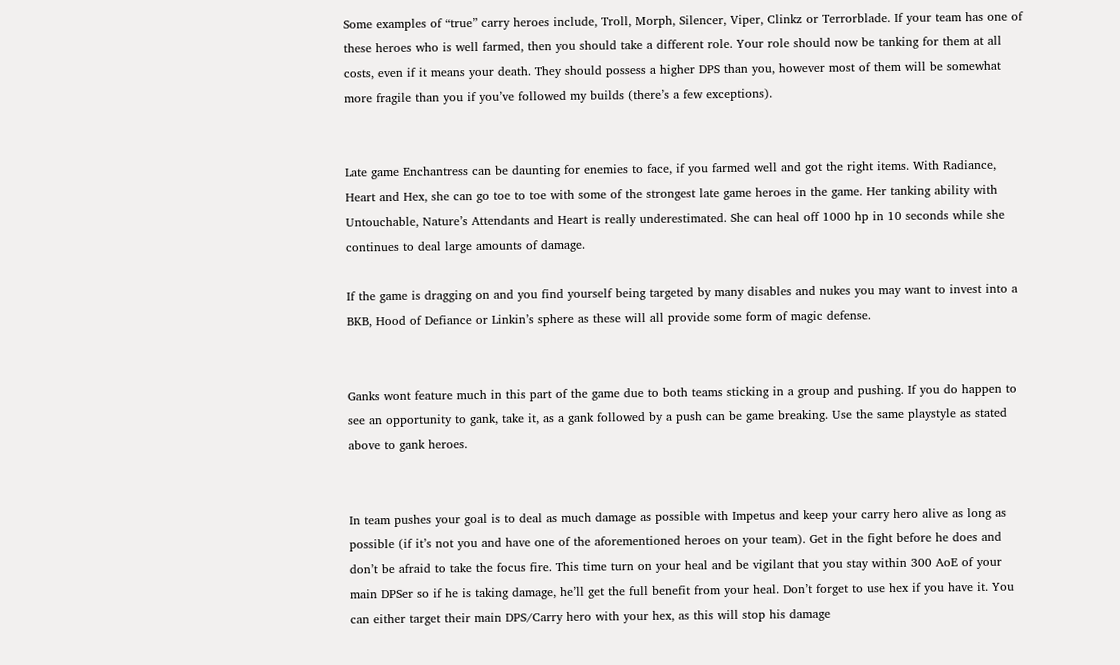Some examples of “true” carry heroes include, Troll, Morph, Silencer, Viper, Clinkz or Terrorblade. If your team has one of these heroes who is well farmed, then you should take a different role. Your role should now be tanking for them at all costs, even if it means your death. They should possess a higher DPS than you, however most of them will be somewhat more fragile than you if you’ve followed my builds (there’s a few exceptions).


Late game Enchantress can be daunting for enemies to face, if you farmed well and got the right items. With Radiance, Heart and Hex, she can go toe to toe with some of the strongest late game heroes in the game. Her tanking ability with Untouchable, Nature’s Attendants and Heart is really underestimated. She can heal off 1000 hp in 10 seconds while she continues to deal large amounts of damage.

If the game is dragging on and you find yourself being targeted by many disables and nukes you may want to invest into a BKB, Hood of Defiance or Linkin’s sphere as these will all provide some form of magic defense.


Ganks wont feature much in this part of the game due to both teams sticking in a group and pushing. If you do happen to see an opportunity to gank, take it, as a gank followed by a push can be game breaking. Use the same playstyle as stated above to gank heroes.


In team pushes your goal is to deal as much damage as possible with Impetus and keep your carry hero alive as long as possible (if it’s not you and have one of the aforementioned heroes on your team). Get in the fight before he does and don’t be afraid to take the focus fire. This time turn on your heal and be vigilant that you stay within 300 AoE of your main DPSer so if he is taking damage, he’ll get the full benefit from your heal. Don’t forget to use hex if you have it. You can either target their main DPS/Carry hero with your hex, as this will stop his damage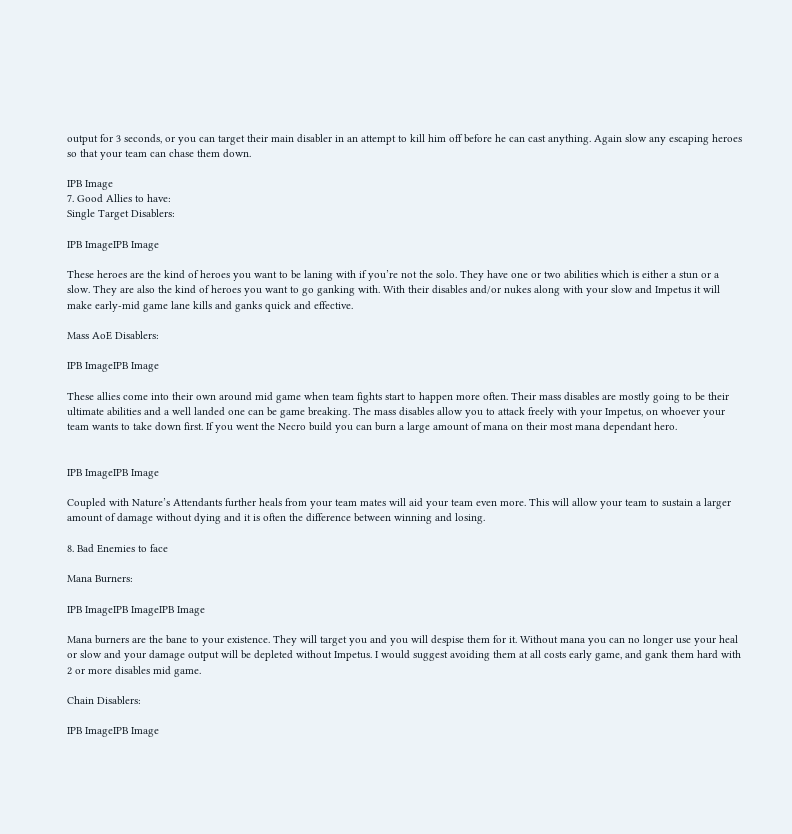output for 3 seconds, or you can target their main disabler in an attempt to kill him off before he can cast anything. Again slow any escaping heroes so that your team can chase them down.

IPB Image
7. Good Allies to have:
Single Target Disablers:

IPB ImageIPB Image

These heroes are the kind of heroes you want to be laning with if you’re not the solo. They have one or two abilities which is either a stun or a slow. They are also the kind of heroes you want to go ganking with. With their disables and/or nukes along with your slow and Impetus it will make early-mid game lane kills and ganks quick and effective.

Mass AoE Disablers:

IPB ImageIPB Image

These allies come into their own around mid game when team fights start to happen more often. Their mass disables are mostly going to be their ultimate abilities and a well landed one can be game breaking. The mass disables allow you to attack freely with your Impetus, on whoever your team wants to take down first. If you went the Necro build you can burn a large amount of mana on their most mana dependant hero.


IPB ImageIPB Image

Coupled with Nature’s Attendants further heals from your team mates will aid your team even more. This will allow your team to sustain a larger amount of damage without dying and it is often the difference between winning and losing.

8. Bad Enemies to face

Mana Burners:

IPB ImageIPB ImageIPB Image

Mana burners are the bane to your existence. They will target you and you will despise them for it. Without mana you can no longer use your heal or slow and your damage output will be depleted without Impetus. I would suggest avoiding them at all costs early game, and gank them hard with 2 or more disables mid game.

Chain Disablers:

IPB ImageIPB Image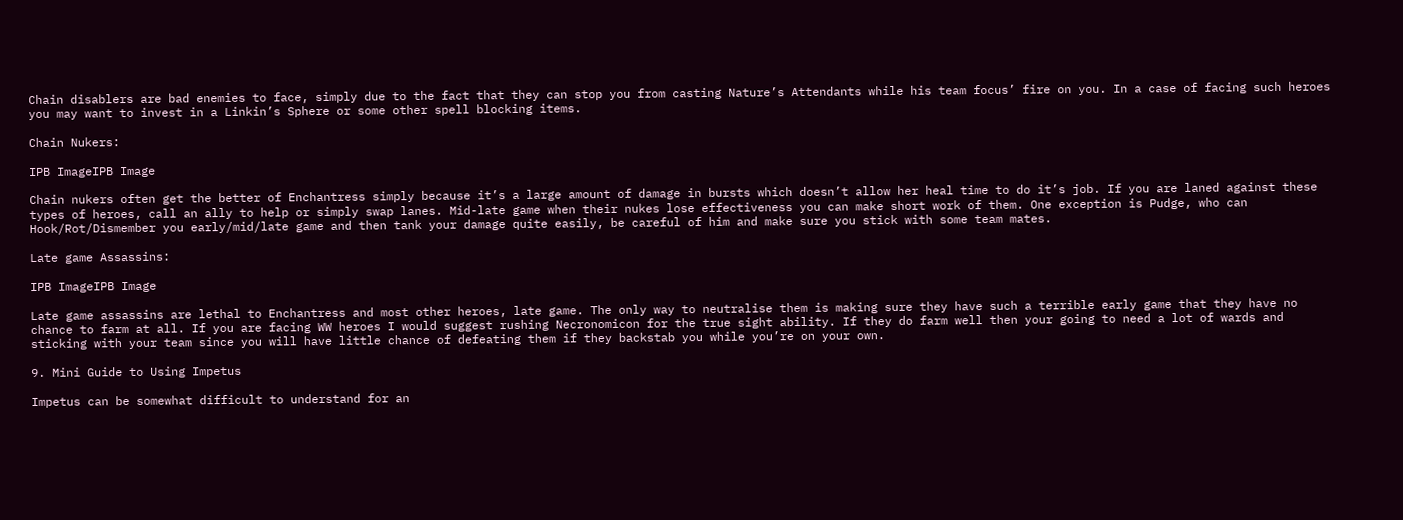Chain disablers are bad enemies to face, simply due to the fact that they can stop you from casting Nature’s Attendants while his team focus’ fire on you. In a case of facing such heroes you may want to invest in a Linkin’s Sphere or some other spell blocking items.

Chain Nukers:

IPB ImageIPB Image

Chain nukers often get the better of Enchantress simply because it’s a large amount of damage in bursts which doesn’t allow her heal time to do it’s job. If you are laned against these types of heroes, call an ally to help or simply swap lanes. Mid-late game when their nukes lose effectiveness you can make short work of them. One exception is Pudge, who can Hook/Rot/Dismember you early/mid/late game and then tank your damage quite easily, be careful of him and make sure you stick with some team mates.

Late game Assassins:

IPB ImageIPB Image

Late game assassins are lethal to Enchantress and most other heroes, late game. The only way to neutralise them is making sure they have such a terrible early game that they have no chance to farm at all. If you are facing WW heroes I would suggest rushing Necronomicon for the true sight ability. If they do farm well then your going to need a lot of wards and sticking with your team since you will have little chance of defeating them if they backstab you while you’re on your own.

9. Mini Guide to Using Impetus

Impetus can be somewhat difficult to understand for an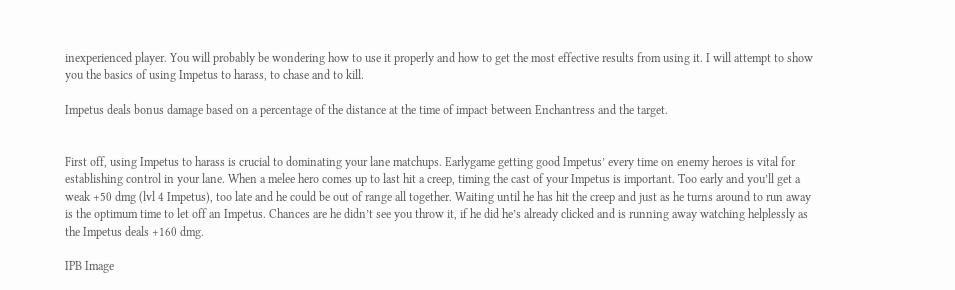inexperienced player. You will probably be wondering how to use it properly and how to get the most effective results from using it. I will attempt to show you the basics of using Impetus to harass, to chase and to kill.

Impetus deals bonus damage based on a percentage of the distance at the time of impact between Enchantress and the target.


First off, using Impetus to harass is crucial to dominating your lane matchups. Earlygame getting good Impetus’ every time on enemy heroes is vital for establishing control in your lane. When a melee hero comes up to last hit a creep, timing the cast of your Impetus is important. Too early and you’ll get a weak +50 dmg (lvl 4 Impetus), too late and he could be out of range all together. Waiting until he has hit the creep and just as he turns around to run away is the optimum time to let off an Impetus. Chances are he didn’t see you throw it, if he did he’s already clicked and is running away watching helplessly as the Impetus deals +160 dmg.

IPB Image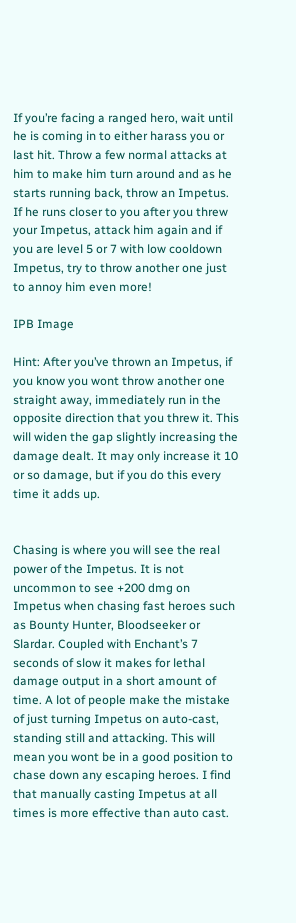If you’re facing a ranged hero, wait until he is coming in to either harass you or last hit. Throw a few normal attacks at him to make him turn around and as he starts running back, throw an Impetus. If he runs closer to you after you threw your Impetus, attack him again and if you are level 5 or 7 with low cooldown Impetus, try to throw another one just to annoy him even more!

IPB Image

Hint: After you’ve thrown an Impetus, if you know you wont throw another one straight away, immediately run in the opposite direction that you threw it. This will widen the gap slightly increasing the damage dealt. It may only increase it 10 or so damage, but if you do this every time it adds up.


Chasing is where you will see the real power of the Impetus. It is not uncommon to see +200 dmg on Impetus when chasing fast heroes such as Bounty Hunter, Bloodseeker or Slardar. Coupled with Enchant’s 7 seconds of slow it makes for lethal damage output in a short amount of time. A lot of people make the mistake of just turning Impetus on auto-cast, standing still and attacking. This will mean you wont be in a good position to chase down any escaping heroes. I find that manually casting Impetus at all times is more effective than auto cast.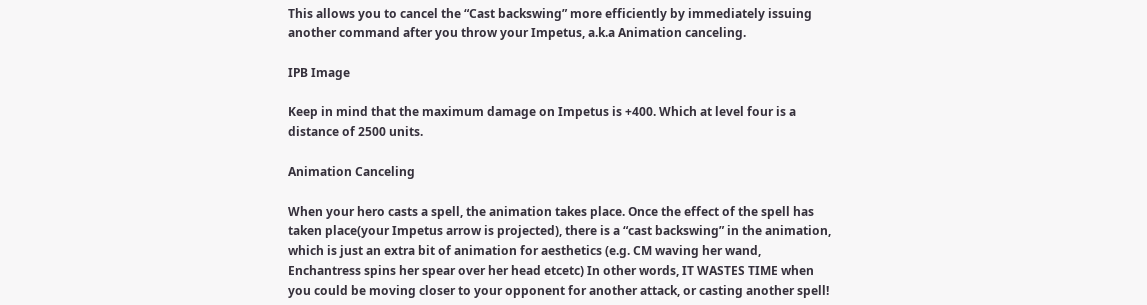This allows you to cancel the “Cast backswing” more efficiently by immediately issuing another command after you throw your Impetus, a.k.a Animation canceling.

IPB Image

Keep in mind that the maximum damage on Impetus is +400. Which at level four is a distance of 2500 units.

Animation Canceling

When your hero casts a spell, the animation takes place. Once the effect of the spell has taken place(your Impetus arrow is projected), there is a “cast backswing” in the animation, which is just an extra bit of animation for aesthetics (e.g. CM waving her wand, Enchantress spins her spear over her head etcetc) In other words, IT WASTES TIME when you could be moving closer to your opponent for another attack, or casting another spell!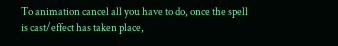To animation cancel all you have to do, once the spell is cast/effect has taken place,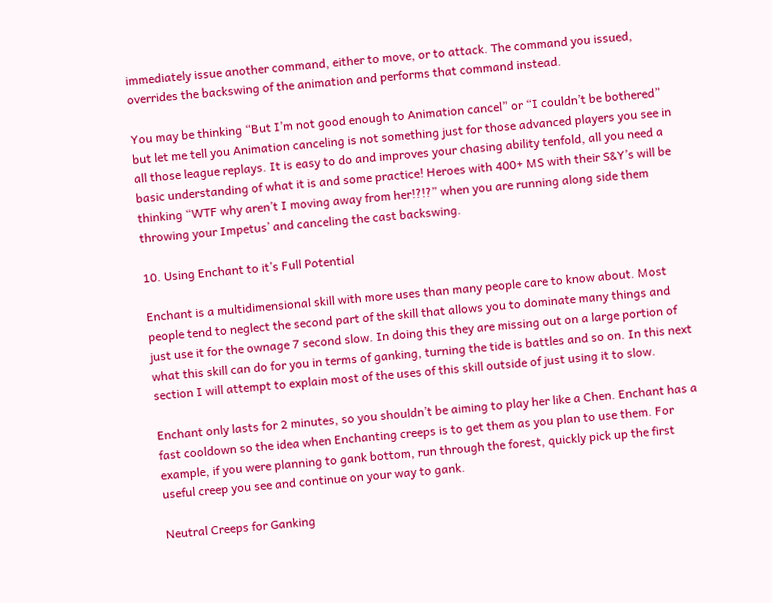immediately issue another command, either to move, or to attack. The command you issued, overrides the backswing of the animation and performs that command instead.

You may be thinking “But I’m not good enough to Animation cancel” or “I couldn’t be bothered” but let me tell you Animation canceling is not something just for those advanced players you see in all those league replays. It is easy to do and improves your chasing ability tenfold, all you need a basic understanding of what it is and some practice! Heroes with 400+ MS with their S&Y’s will be thinking “WTF why aren’t I moving away from her!?!?” when you are running along side them throwing your Impetus’ and canceling the cast backswing.

10. Using Enchant to it’s Full Potential

Enchant is a multidimensional skill with more uses than many people care to know about. Most people tend to neglect the second part of the skill that allows you to dominate many things and just use it for the ownage 7 second slow. In doing this they are missing out on a large portion of what this skill can do for you in terms of ganking, turning the tide is battles and so on. In this next section I will attempt to explain most of the uses of this skill outside of just using it to slow.

Enchant only lasts for 2 minutes, so you shouldn’t be aiming to play her like a Chen. Enchant has a fast cooldown so the idea when Enchanting creeps is to get them as you plan to use them. For example, if you were planning to gank bottom, run through the forest, quickly pick up the first useful creep you see and continue on your way to gank.

Neutral Creeps for Ganking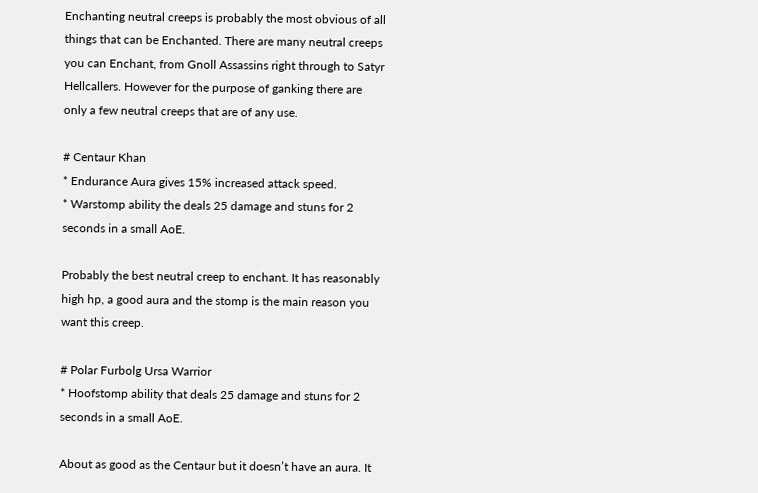Enchanting neutral creeps is probably the most obvious of all things that can be Enchanted. There are many neutral creeps you can Enchant, from Gnoll Assassins right through to Satyr Hellcallers. However for the purpose of ganking there are only a few neutral creeps that are of any use.

# Centaur Khan
* Endurance Aura gives 15% increased attack speed.
* Warstomp ability the deals 25 damage and stuns for 2 seconds in a small AoE.

Probably the best neutral creep to enchant. It has reasonably high hp, a good aura and the stomp is the main reason you want this creep.

# Polar Furbolg Ursa Warrior
* Hoofstomp ability that deals 25 damage and stuns for 2 seconds in a small AoE.

About as good as the Centaur but it doesn’t have an aura. It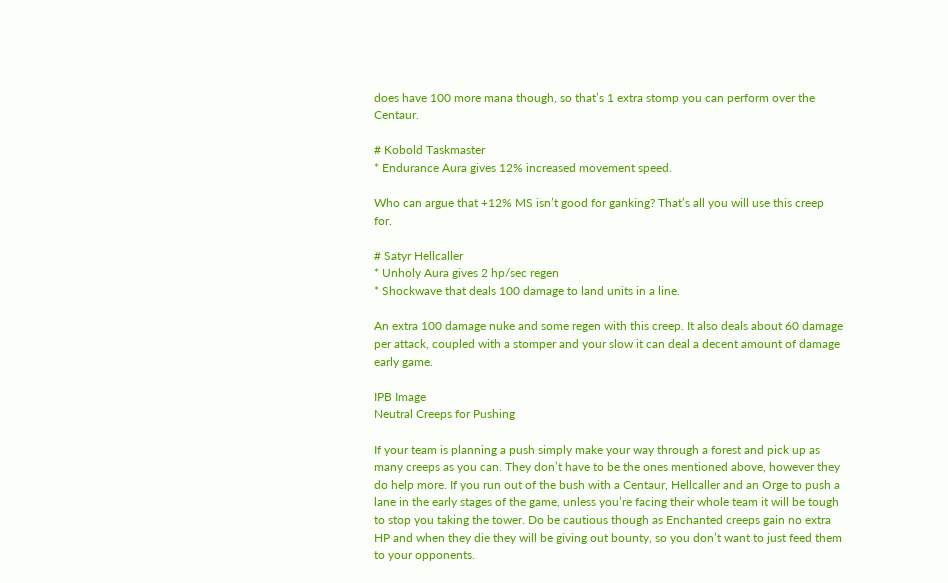does have 100 more mana though, so that’s 1 extra stomp you can perform over the Centaur.

# Kobold Taskmaster
* Endurance Aura gives 12% increased movement speed.

Who can argue that +12% MS isn’t good for ganking? That’s all you will use this creep for.

# Satyr Hellcaller
* Unholy Aura gives 2 hp/sec regen
* Shockwave that deals 100 damage to land units in a line.

An extra 100 damage nuke and some regen with this creep. It also deals about 60 damage per attack, coupled with a stomper and your slow it can deal a decent amount of damage early game.

IPB Image
Neutral Creeps for Pushing

If your team is planning a push simply make your way through a forest and pick up as many creeps as you can. They don’t have to be the ones mentioned above, however they do help more. If you run out of the bush with a Centaur, Hellcaller and an Orge to push a lane in the early stages of the game, unless you’re facing their whole team it will be tough to stop you taking the tower. Do be cautious though as Enchanted creeps gain no extra HP and when they die they will be giving out bounty, so you don’t want to just feed them to your opponents.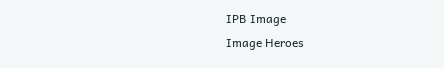IPB Image
Image Heroes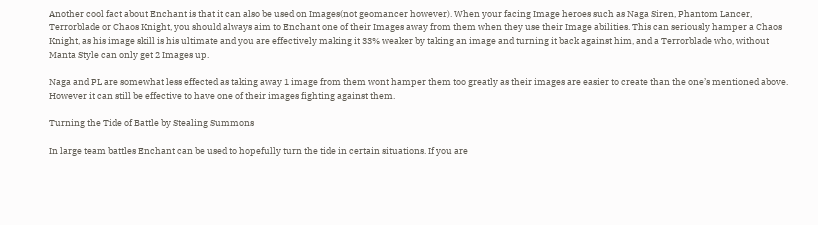Another cool fact about Enchant is that it can also be used on Images(not geomancer however). When your facing Image heroes such as Naga Siren, Phantom Lancer, Terrorblade or Chaos Knight, you should always aim to Enchant one of their Images away from them when they use their Image abilities. This can seriously hamper a Chaos Knight, as his image skill is his ultimate and you are effectively making it 33% weaker by taking an image and turning it back against him, and a Terrorblade who, without Manta Style can only get 2 Images up.

Naga and PL are somewhat less effected as taking away 1 image from them wont hamper them too greatly as their images are easier to create than the one’s mentioned above. However it can still be effective to have one of their images fighting against them.

Turning the Tide of Battle by Stealing Summons

In large team battles Enchant can be used to hopefully turn the tide in certain situations. If you are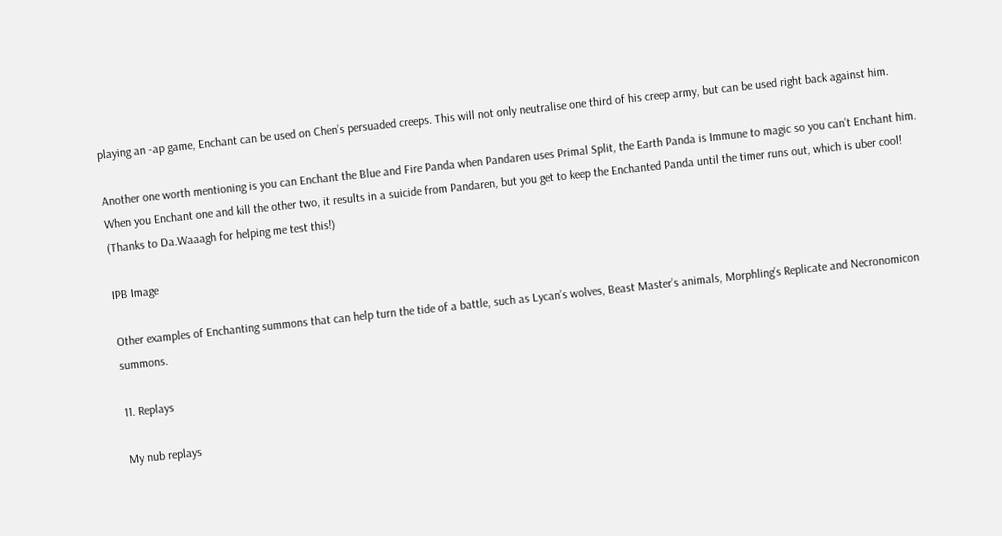playing an -ap game, Enchant can be used on Chen’s persuaded creeps. This will not only neutralise one third of his creep army, but can be used right back against him.

Another one worth mentioning is you can Enchant the Blue and Fire Panda when Pandaren uses Primal Split, the Earth Panda is Immune to magic so you can’t Enchant him. When you Enchant one and kill the other two, it results in a suicide from Pandaren, but you get to keep the Enchanted Panda until the timer runs out, which is uber cool! (Thanks to Da.Waaagh for helping me test this!)

IPB Image

Other examples of Enchanting summons that can help turn the tide of a battle, such as Lycan’s wolves, Beast Master’s animals, Morphling’s Replicate and Necronomicon summons.

11. Replays

My nub replays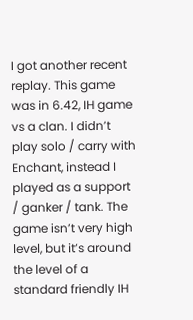I got another recent replay. This game was in 6.42, IH game vs a clan. I didn’t play solo / carry with Enchant, instead I played as a support / ganker / tank. The game isn’t very high level, but it’s around the level of a standard friendly IH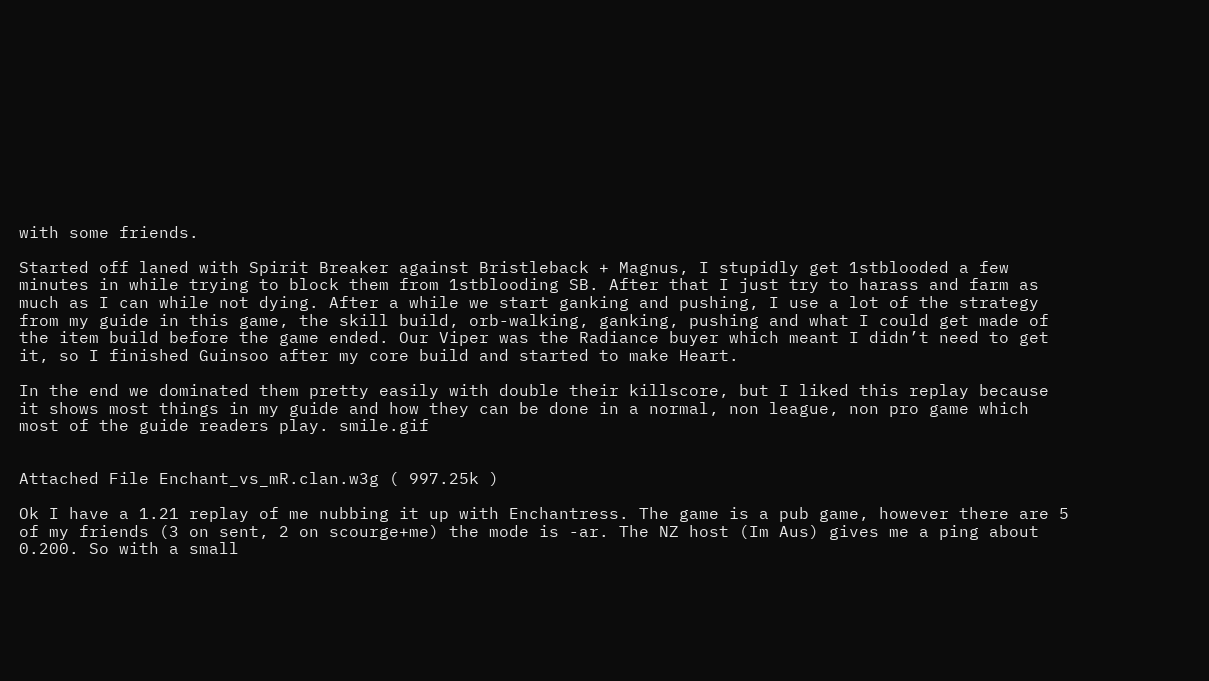with some friends.

Started off laned with Spirit Breaker against Bristleback + Magnus, I stupidly get 1stblooded a few minutes in while trying to block them from 1stblooding SB. After that I just try to harass and farm as much as I can while not dying. After a while we start ganking and pushing, I use a lot of the strategy from my guide in this game, the skill build, orb-walking, ganking, pushing and what I could get made of the item build before the game ended. Our Viper was the Radiance buyer which meant I didn’t need to get it, so I finished Guinsoo after my core build and started to make Heart.

In the end we dominated them pretty easily with double their killscore, but I liked this replay because it shows most things in my guide and how they can be done in a normal, non league, non pro game which most of the guide readers play. smile.gif


Attached File Enchant_vs_mR.clan.w3g ( 997.25k )

Ok I have a 1.21 replay of me nubbing it up with Enchantress. The game is a pub game, however there are 5 of my friends (3 on sent, 2 on scourge+me) the mode is -ar. The NZ host (Im Aus) gives me a ping about 0.200. So with a small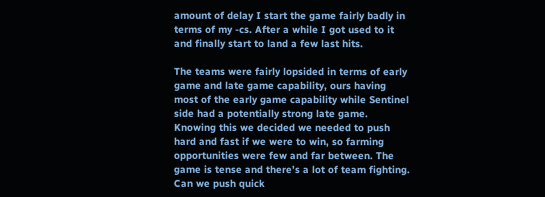amount of delay I start the game fairly badly in terms of my -cs. After a while I got used to it and finally start to land a few last hits.

The teams were fairly lopsided in terms of early game and late game capability, ours having most of the early game capability while Sentinel side had a potentially strong late game. Knowing this we decided we needed to push hard and fast if we were to win, so farming opportunities were few and far between. The game is tense and there’s a lot of team fighting. Can we push quick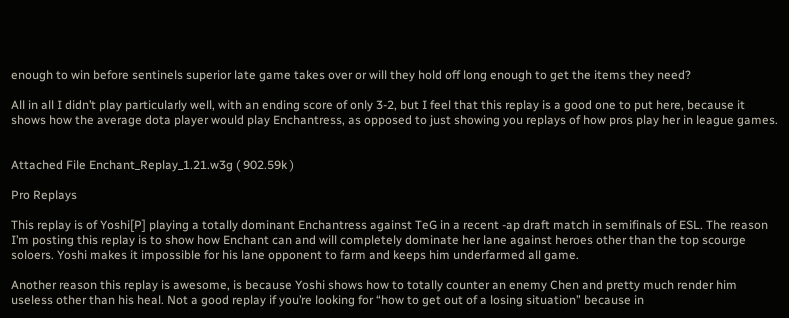enough to win before sentinels superior late game takes over or will they hold off long enough to get the items they need?

All in all I didn’t play particularly well, with an ending score of only 3-2, but I feel that this replay is a good one to put here, because it shows how the average dota player would play Enchantress, as opposed to just showing you replays of how pros play her in league games.


Attached File Enchant_Replay_1.21.w3g ( 902.59k )

Pro Replays

This replay is of Yoshi[P] playing a totally dominant Enchantress against TeG in a recent -ap draft match in semifinals of ESL. The reason I’m posting this replay is to show how Enchant can and will completely dominate her lane against heroes other than the top scourge soloers. Yoshi makes it impossible for his lane opponent to farm and keeps him underfarmed all game.

Another reason this replay is awesome, is because Yoshi shows how to totally counter an enemy Chen and pretty much render him useless other than his heal. Not a good replay if you’re looking for “how to get out of a losing situation” because in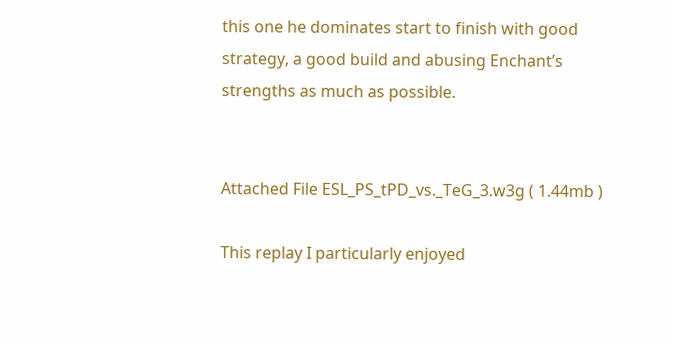this one he dominates start to finish with good strategy, a good build and abusing Enchant’s strengths as much as possible.


Attached File ESL_PS_tPD_vs._TeG_3.w3g ( 1.44mb )

This replay I particularly enjoyed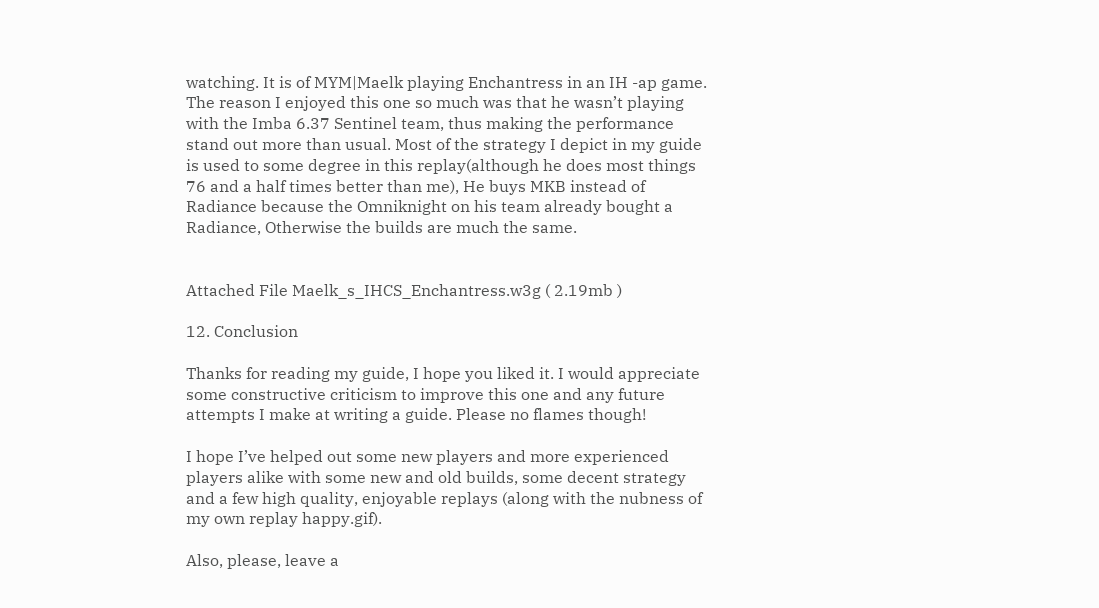watching. It is of MYM|Maelk playing Enchantress in an IH -ap game. The reason I enjoyed this one so much was that he wasn’t playing with the Imba 6.37 Sentinel team, thus making the performance stand out more than usual. Most of the strategy I depict in my guide is used to some degree in this replay(although he does most things 76 and a half times better than me), He buys MKB instead of Radiance because the Omniknight on his team already bought a Radiance, Otherwise the builds are much the same.


Attached File Maelk_s_IHCS_Enchantress.w3g ( 2.19mb )

12. Conclusion

Thanks for reading my guide, I hope you liked it. I would appreciate some constructive criticism to improve this one and any future attempts I make at writing a guide. Please no flames though!

I hope I’ve helped out some new players and more experienced players alike with some new and old builds, some decent strategy and a few high quality, enjoyable replays (along with the nubness of my own replay happy.gif).

Also, please, leave a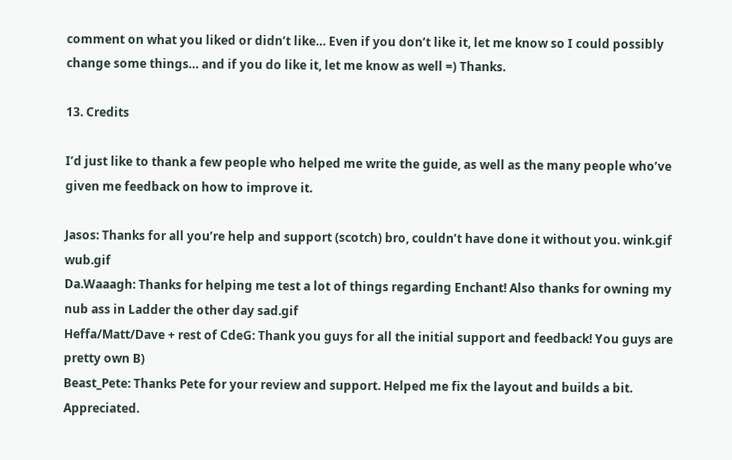comment on what you liked or didn’t like… Even if you don’t like it, let me know so I could possibly change some things… and if you do like it, let me know as well =) Thanks.

13. Credits

I’d just like to thank a few people who helped me write the guide, as well as the many people who’ve given me feedback on how to improve it.

Jasos: Thanks for all you’re help and support (scotch) bro, couldn’t have done it without you. wink.gif wub.gif
Da.Waaagh: Thanks for helping me test a lot of things regarding Enchant! Also thanks for owning my nub ass in Ladder the other day sad.gif
Heffa/Matt/Dave + rest of CdeG: Thank you guys for all the initial support and feedback! You guys are pretty own B)
Beast_Pete: Thanks Pete for your review and support. Helped me fix the layout and builds a bit. Appreciated.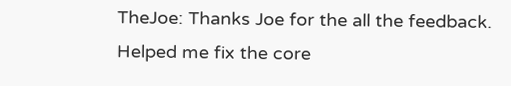TheJoe: Thanks Joe for the all the feedback. Helped me fix the core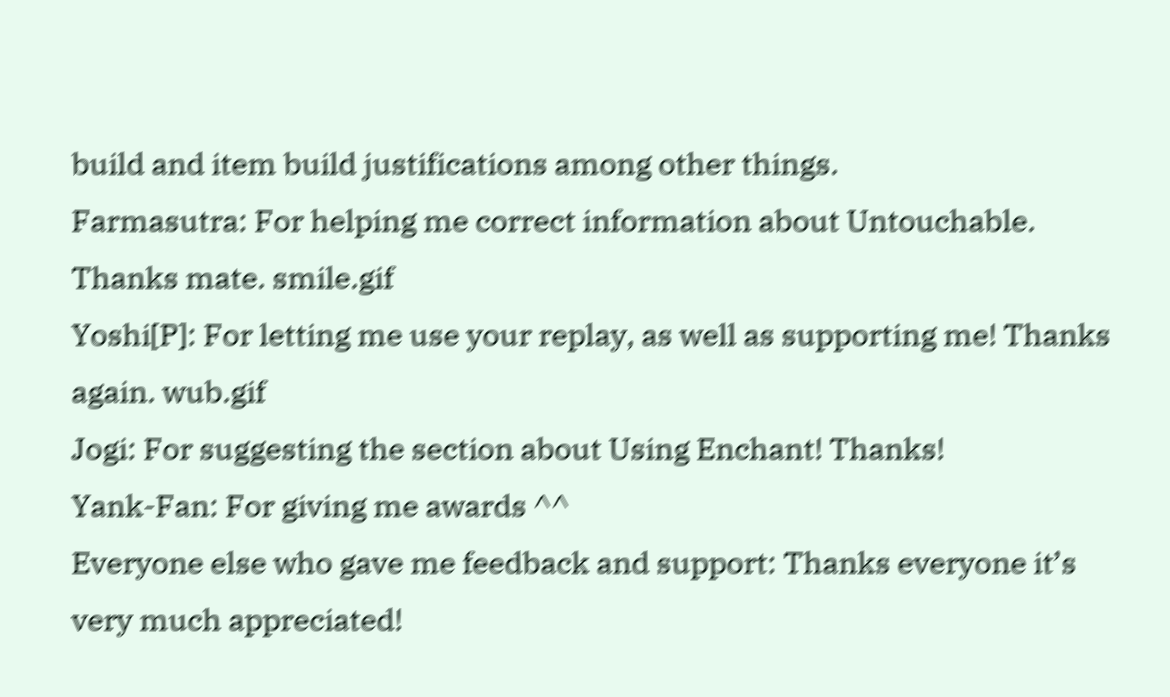build and item build justifications among other things.
Farmasutra: For helping me correct information about Untouchable. Thanks mate. smile.gif
Yoshi[P]: For letting me use your replay, as well as supporting me! Thanks again. wub.gif
Jogi: For suggesting the section about Using Enchant! Thanks!
Yank-Fan: For giving me awards ^^
Everyone else who gave me feedback and support: Thanks everyone it’s very much appreciated!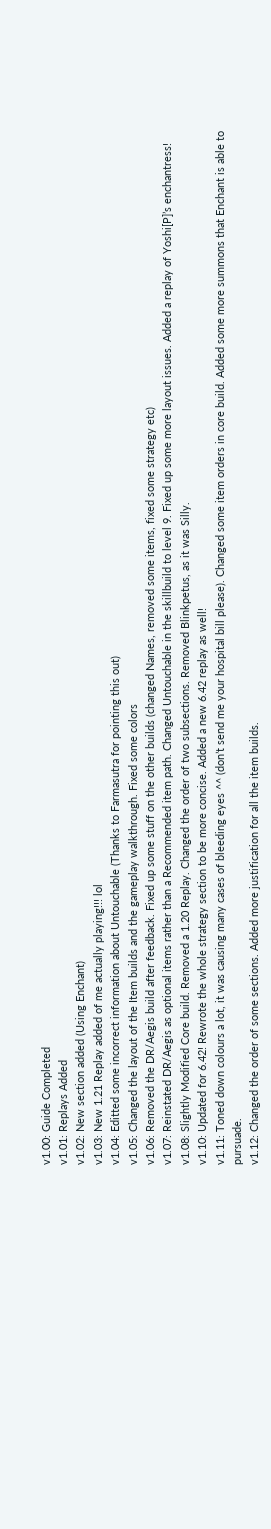v1.00: Guide Completed
v1.01: Replays Added
v1.02: New section added (Using Enchant)
v1.03: New 1.21 Replay added of me actually playing!!! lol
v1.04: Editted some incorrect information about Untouchable (Thanks to Farmasutra for pointing this out)
v1.05: Changed the layout of the Item builds and the gameplay walkthrough. Fixed some colors
v1.06: Removed the DR/Aegis build after feedback. Fixed up some stuff on the other builds (changed Names, removed some items, fixed some strategy etc)
v1.07: Reinstated DR/Aegis as optional items rather than a Recommended item path. Changed Untouchable in the skillbuild to level 9. Fixed up some more layout issues. Added a replay of Yoshi[P]’s enchantress!
v1.08: Slightly Modified Core build. Removed a 1.20 Replay. Changed the order of two subsections. Removed Blinkpetus, as it was Silly.
v1.10: Updated for 6.42! Rewrote the whole strategy section to be more concise. Added a new 6.42 replay as well!
v1.11: Toned down colours a lot, it was causing many cases of bleeding eyes ^^ (don’t send me your hospital bill please). Changed some item orders in core build. Added some more summons that Enchant is able to pursuade.
v1.12: Changed the order of some sections. Added more justification for all the item builds.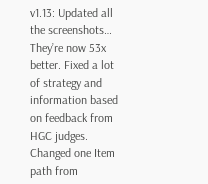v1.13: Updated all the screenshots… They’re now 53x better. Fixed a lot of strategy and information based on feedback from HGC judges. Changed one Item path from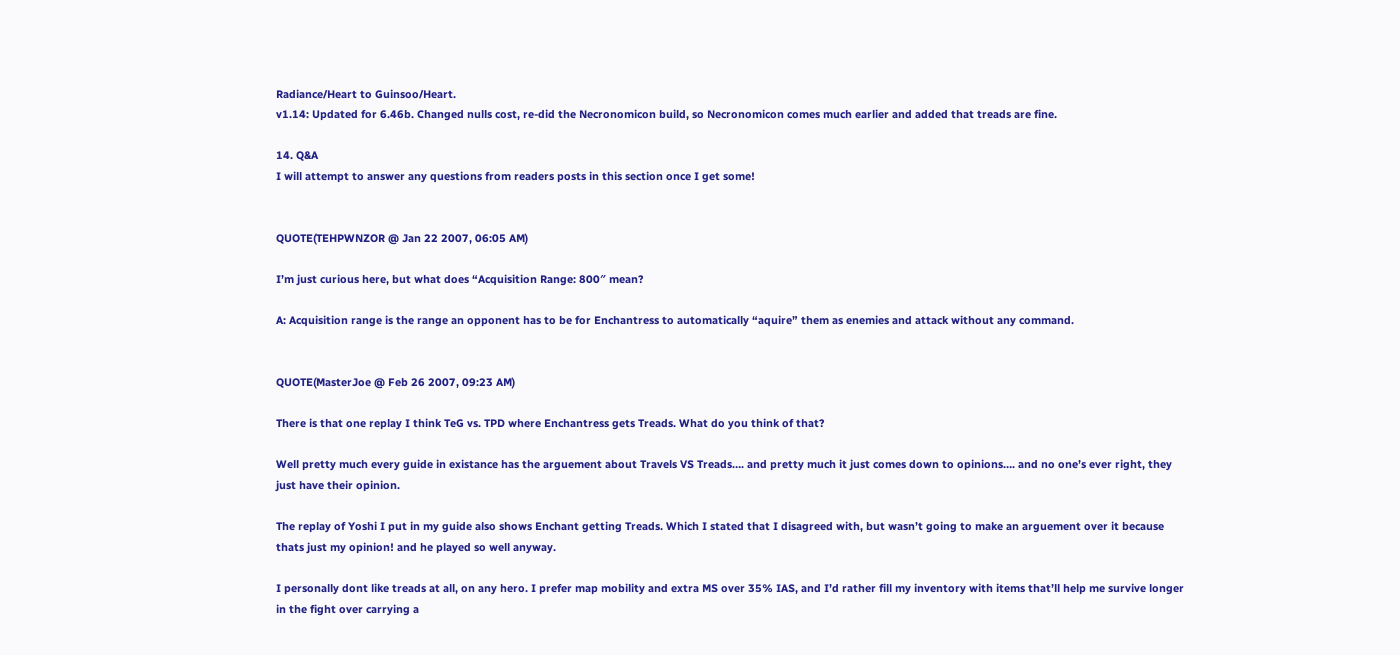Radiance/Heart to Guinsoo/Heart.
v1.14: Updated for 6.46b. Changed nulls cost, re-did the Necronomicon build, so Necronomicon comes much earlier and added that treads are fine.

14. Q&A
I will attempt to answer any questions from readers posts in this section once I get some!


QUOTE(TEHPWNZOR @ Jan 22 2007, 06:05 AM)

I’m just curious here, but what does “Acquisition Range: 800″ mean?

A: Acquisition range is the range an opponent has to be for Enchantress to automatically “aquire” them as enemies and attack without any command.


QUOTE(MasterJoe @ Feb 26 2007, 09:23 AM)

There is that one replay I think TeG vs. TPD where Enchantress gets Treads. What do you think of that?

Well pretty much every guide in existance has the arguement about Travels VS Treads…. and pretty much it just comes down to opinions…. and no one’s ever right, they just have their opinion.

The replay of Yoshi I put in my guide also shows Enchant getting Treads. Which I stated that I disagreed with, but wasn’t going to make an arguement over it because thats just my opinion! and he played so well anyway.

I personally dont like treads at all, on any hero. I prefer map mobility and extra MS over 35% IAS, and I’d rather fill my inventory with items that’ll help me survive longer in the fight over carrying a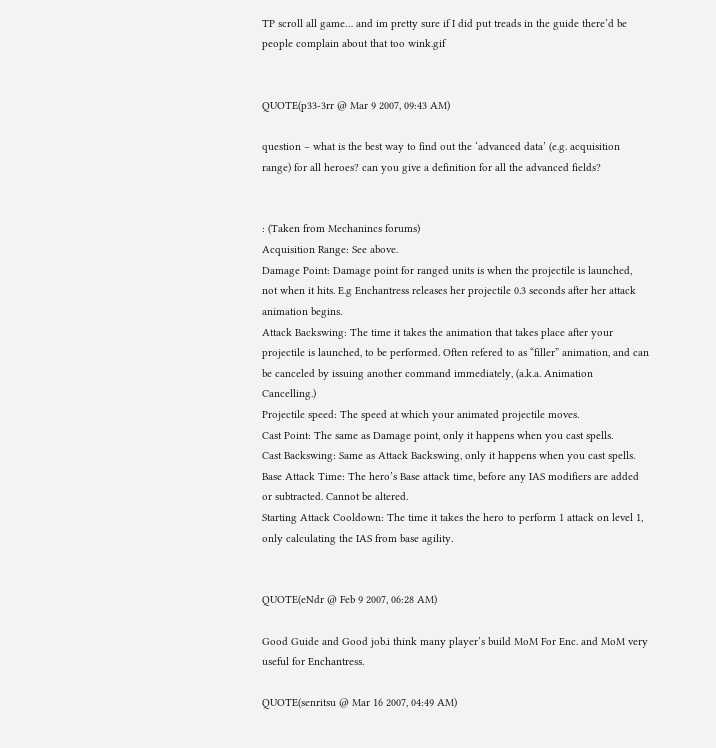TP scroll all game… and im pretty sure if I did put treads in the guide there’d be people complain about that too wink.gif


QUOTE(p33-3rr @ Mar 9 2007, 09:43 AM)

question – what is the best way to find out the ‘advanced data’ (e.g. acquisition range) for all heroes? can you give a definition for all the advanced fields?


: (Taken from Mechanincs forums)
Acquisition Range: See above.
Damage Point: Damage point for ranged units is when the projectile is launched, not when it hits. E.g Enchantress releases her projectile 0.3 seconds after her attack animation begins.
Attack Backswing: The time it takes the animation that takes place after your projectile is launched, to be performed. Often refered to as “filler” animation, and can be canceled by issuing another command immediately, (a.k.a. Animation Cancelling.)
Projectile speed: The speed at which your animated projectile moves.
Cast Point: The same as Damage point, only it happens when you cast spells.
Cast Backswing: Same as Attack Backswing, only it happens when you cast spells.
Base Attack Time: The hero’s Base attack time, before any IAS modifiers are added or subtracted. Cannot be altered.
Starting Attack Cooldown: The time it takes the hero to perform 1 attack on level 1, only calculating the IAS from base agility.


QUOTE(eNdr @ Feb 9 2007, 06:28 AM)

Good Guide and Good job.i think many player’s build MoM For Enc. and MoM very useful for Enchantress.

QUOTE(senritsu @ Mar 16 2007, 04:49 AM)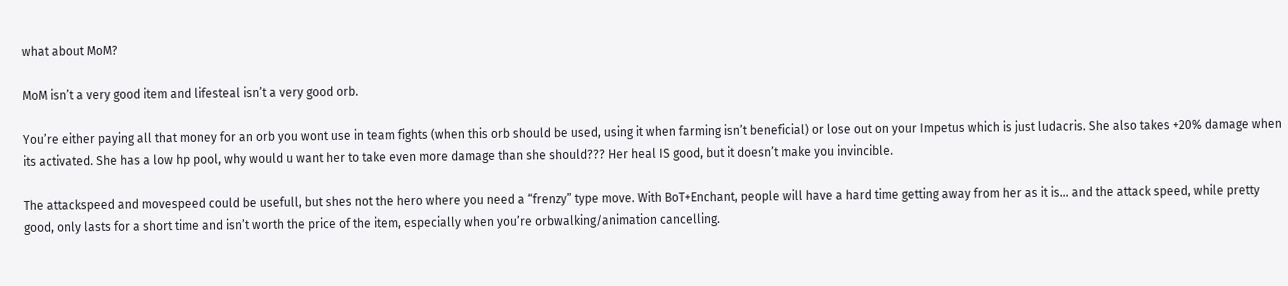what about MoM?

MoM isn’t a very good item and lifesteal isn’t a very good orb.

You’re either paying all that money for an orb you wont use in team fights (when this orb should be used, using it when farming isn’t beneficial) or lose out on your Impetus which is just ludacris. She also takes +20% damage when its activated. She has a low hp pool, why would u want her to take even more damage than she should??? Her heal IS good, but it doesn’t make you invincible.

The attackspeed and movespeed could be usefull, but shes not the hero where you need a “frenzy” type move. With BoT+Enchant, people will have a hard time getting away from her as it is… and the attack speed, while pretty good, only lasts for a short time and isn’t worth the price of the item, especially when you’re orbwalking/animation cancelling.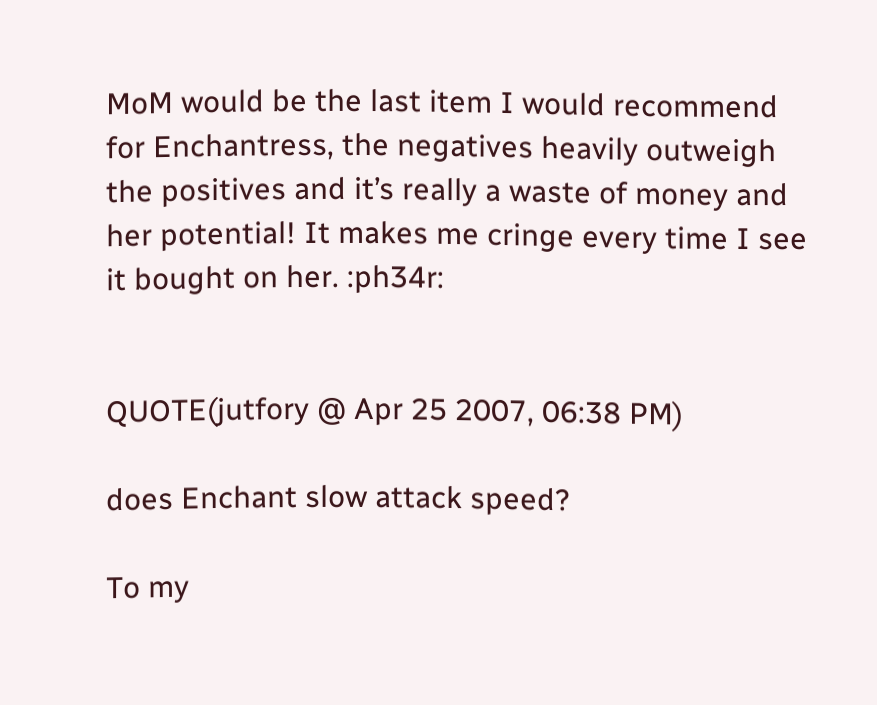MoM would be the last item I would recommend for Enchantress, the negatives heavily outweigh the positives and it’s really a waste of money and her potential! It makes me cringe every time I see it bought on her. :ph34r:


QUOTE(jutfory @ Apr 25 2007, 06:38 PM)

does Enchant slow attack speed?

To my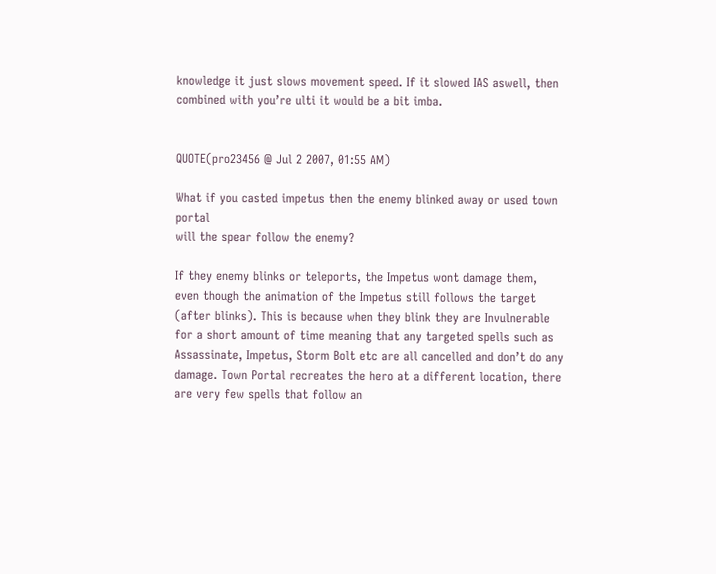knowledge it just slows movement speed. If it slowed IAS aswell, then combined with you’re ulti it would be a bit imba.


QUOTE(pro23456 @ Jul 2 2007, 01:55 AM)

What if you casted impetus then the enemy blinked away or used town portal
will the spear follow the enemy?

If they enemy blinks or teleports, the Impetus wont damage them, even though the animation of the Impetus still follows the target (after blinks). This is because when they blink they are Invulnerable for a short amount of time meaning that any targeted spells such as Assassinate, Impetus, Storm Bolt etc are all cancelled and don’t do any damage. Town Portal recreates the hero at a different location, there are very few spells that follow an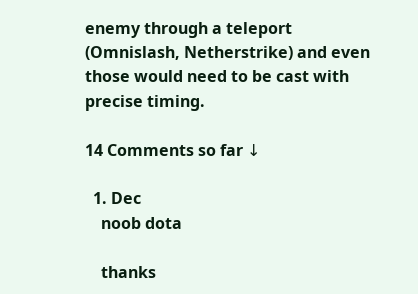enemy through a teleport (Omnislash, Netherstrike) and even those would need to be cast with precise timing.

14 Comments so far ↓

  1. Dec
    noob dota

    thanks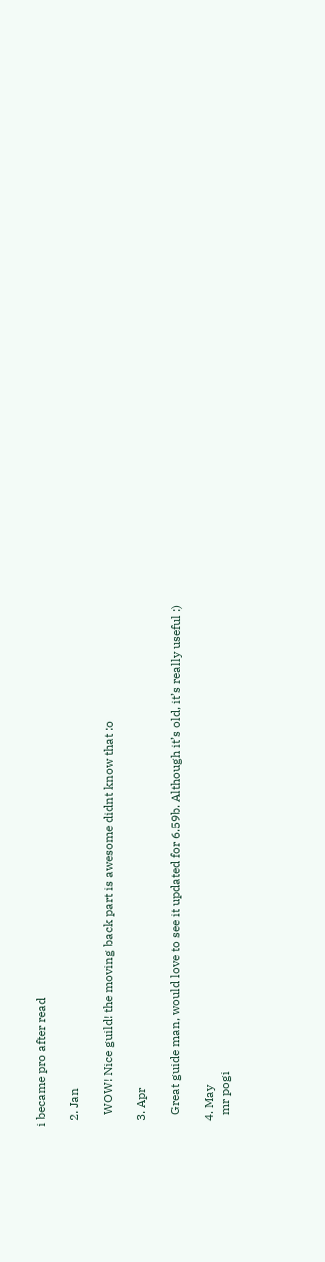i became pro after read

  2. Jan

    WOW! Nice guild! the moving back part is awesome didnt know that :o

  3. Apr

    Great guide man, would love to see it updated for 6.59b. Although it’s old, it’s really useful :)

  4. May
    mr pogi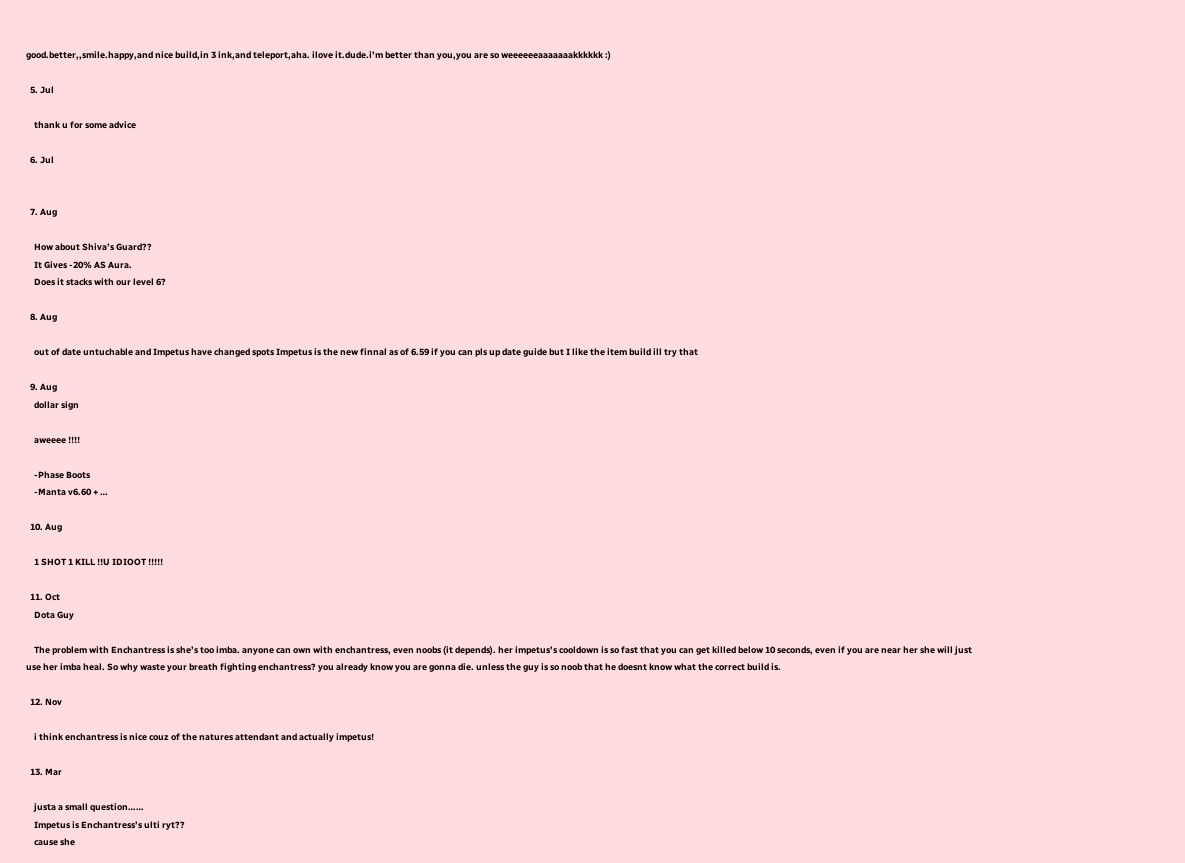good.better,,smile.happy,and nice build,in 3 ink,and teleport,aha. ilove it.dude.i’m better than you,you are so weeeeeeaaaaaaakkkkkk :)

  5. Jul

    thank u for some advice

  6. Jul


  7. Aug

    How about Shiva’s Guard??
    It Gives -20% AS Aura.
    Does it stacks with our level 6?

  8. Aug

    out of date untuchable and Impetus have changed spots Impetus is the new finnal as of 6.59 if you can pls up date guide but I like the item build ill try that

  9. Aug
    dollar sign

    aweeee !!!!

    -Phase Boots
    -Manta v6.60 + …

  10. Aug

    1 SHOT 1 KILL !!U IDIOOT !!!!!

  11. Oct
    Dota Guy

    The problem with Enchantress is she’s too imba. anyone can own with enchantress, even noobs (it depends). her impetus’s cooldown is so fast that you can get killed below 10 seconds, even if you are near her she will just use her imba heal. So why waste your breath fighting enchantress? you already know you are gonna die. unless the guy is so noob that he doesnt know what the correct build is.

  12. Nov

    i think enchantress is nice couz of the natures attendant and actually impetus!

  13. Mar

    justa a small question……
    Impetus is Enchantress’s ulti ryt??
    cause she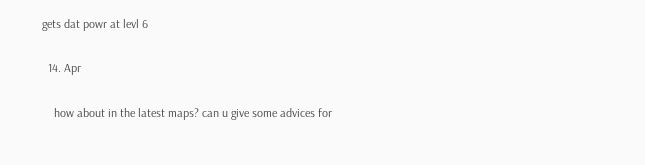gets dat powr at levl 6

  14. Apr

    how about in the latest maps? can u give some advices for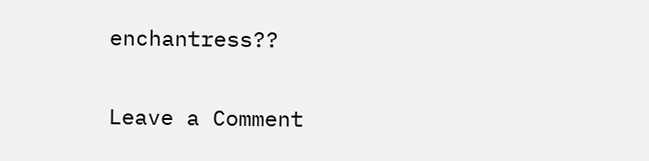enchantress??

Leave a Comment